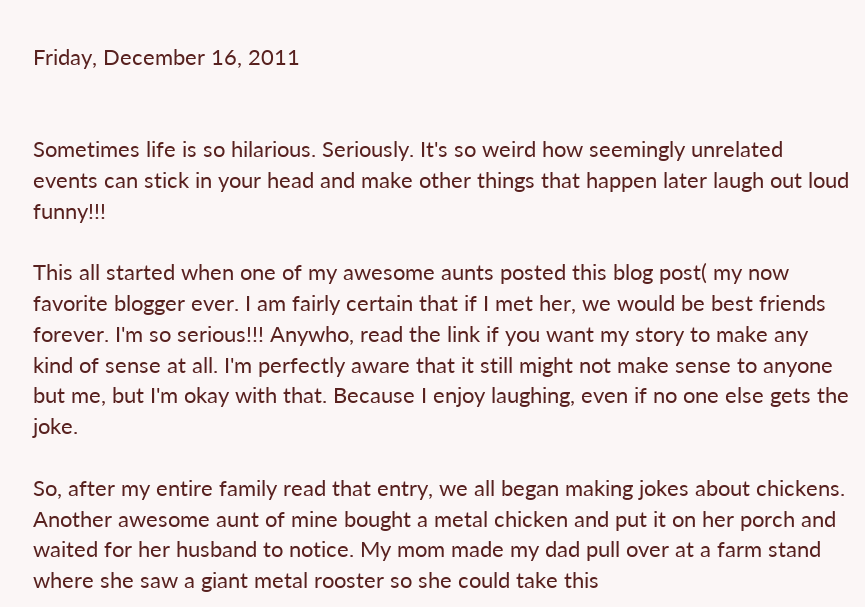Friday, December 16, 2011


Sometimes life is so hilarious. Seriously. It's so weird how seemingly unrelated events can stick in your head and make other things that happen later laugh out loud funny!!!

This all started when one of my awesome aunts posted this blog post( my now favorite blogger ever. I am fairly certain that if I met her, we would be best friends forever. I'm so serious!!! Anywho, read the link if you want my story to make any kind of sense at all. I'm perfectly aware that it still might not make sense to anyone but me, but I'm okay with that. Because I enjoy laughing, even if no one else gets the joke.

So, after my entire family read that entry, we all began making jokes about chickens. Another awesome aunt of mine bought a metal chicken and put it on her porch and waited for her husband to notice. My mom made my dad pull over at a farm stand where she saw a giant metal rooster so she could take this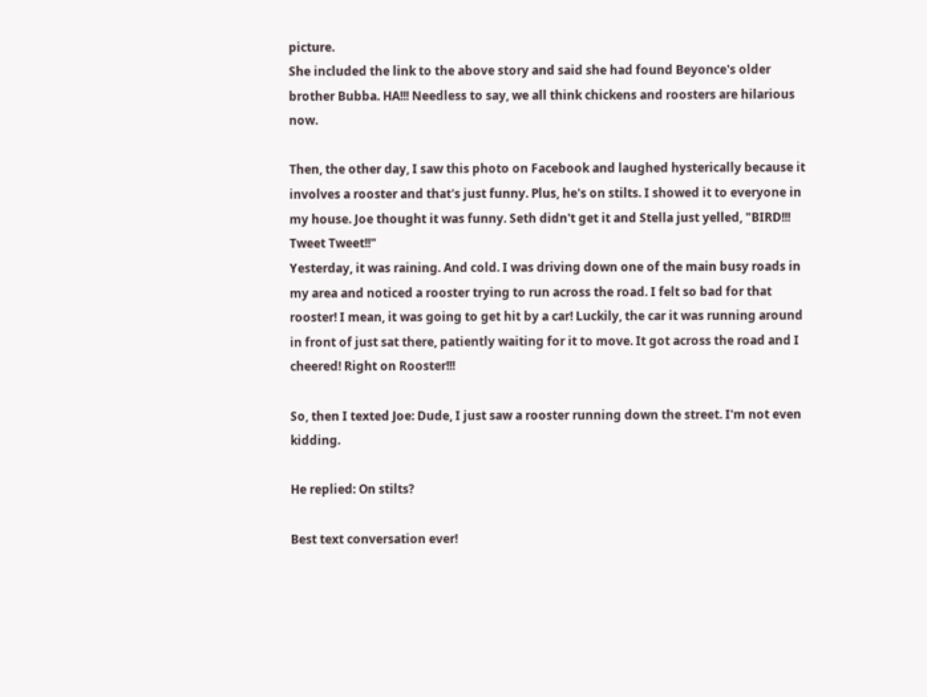picture.
She included the link to the above story and said she had found Beyonce's older brother Bubba. HA!!! Needless to say, we all think chickens and roosters are hilarious now.

Then, the other day, I saw this photo on Facebook and laughed hysterically because it involves a rooster and that's just funny. Plus, he's on stilts. I showed it to everyone in my house. Joe thought it was funny. Seth didn't get it and Stella just yelled, "BIRD!!! Tweet Tweet!!"
Yesterday, it was raining. And cold. I was driving down one of the main busy roads in my area and noticed a rooster trying to run across the road. I felt so bad for that rooster! I mean, it was going to get hit by a car! Luckily, the car it was running around in front of just sat there, patiently waiting for it to move. It got across the road and I cheered! Right on Rooster!!!

So, then I texted Joe: Dude, I just saw a rooster running down the street. I'm not even kidding.

He replied: On stilts?

Best text conversation ever!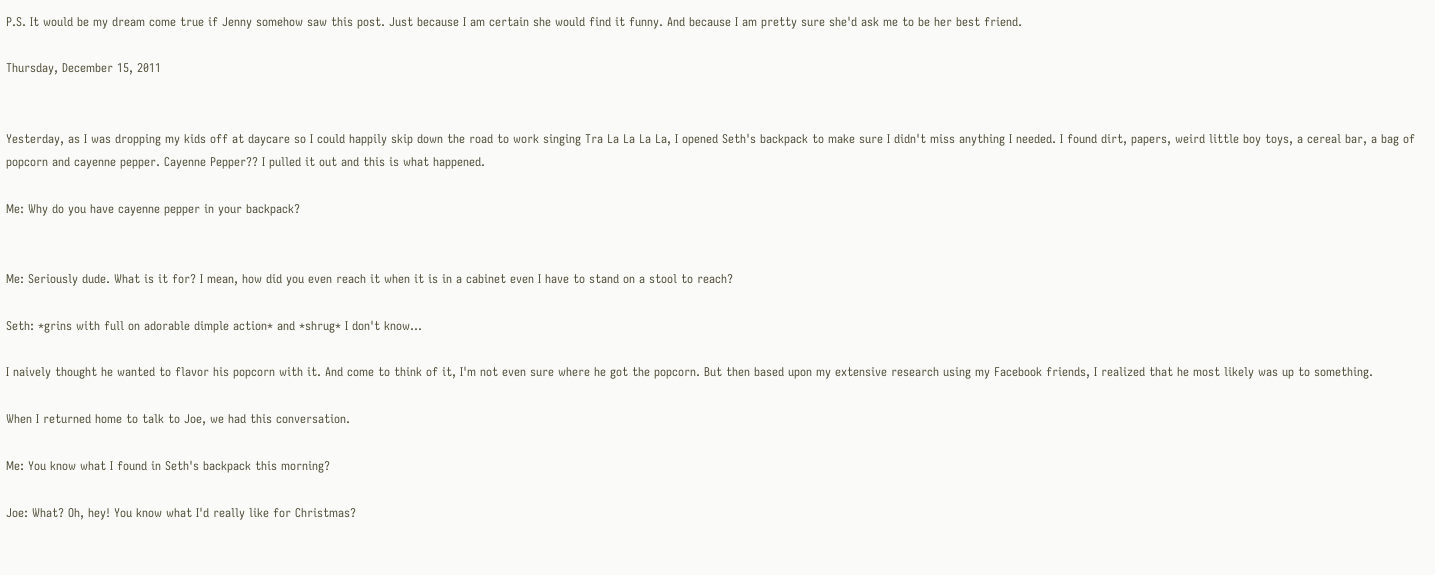P.S. It would be my dream come true if Jenny somehow saw this post. Just because I am certain she would find it funny. And because I am pretty sure she'd ask me to be her best friend.

Thursday, December 15, 2011


Yesterday, as I was dropping my kids off at daycare so I could happily skip down the road to work singing Tra La La La La, I opened Seth's backpack to make sure I didn't miss anything I needed. I found dirt, papers, weird little boy toys, a cereal bar, a bag of popcorn and cayenne pepper. Cayenne Pepper?? I pulled it out and this is what happened.

Me: Why do you have cayenne pepper in your backpack?


Me: Seriously dude. What is it for? I mean, how did you even reach it when it is in a cabinet even I have to stand on a stool to reach?

Seth: *grins with full on adorable dimple action* and *shrug* I don't know...

I naively thought he wanted to flavor his popcorn with it. And come to think of it, I'm not even sure where he got the popcorn. But then based upon my extensive research using my Facebook friends, I realized that he most likely was up to something.

When I returned home to talk to Joe, we had this conversation.

Me: You know what I found in Seth's backpack this morning?

Joe: What? Oh, hey! You know what I'd really like for Christmas?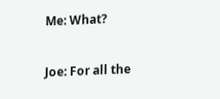Me: What?

Joe: For all the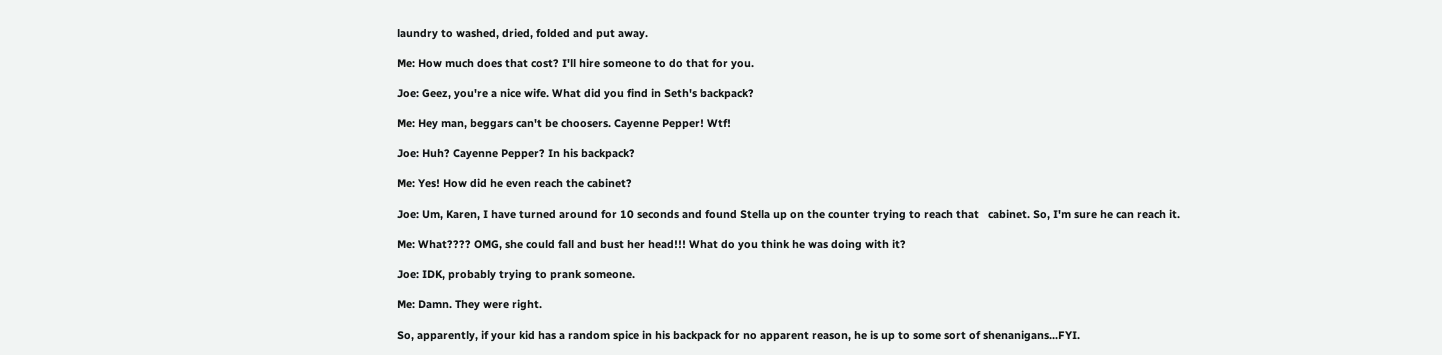laundry to washed, dried, folded and put away.

Me: How much does that cost? I'll hire someone to do that for you.

Joe: Geez, you're a nice wife. What did you find in Seth's backpack?

Me: Hey man, beggars can't be choosers. Cayenne Pepper! Wtf!

Joe: Huh? Cayenne Pepper? In his backpack?

Me: Yes! How did he even reach the cabinet?

Joe: Um, Karen, I have turned around for 10 seconds and found Stella up on the counter trying to reach that   cabinet. So, I'm sure he can reach it.

Me: What???? OMG, she could fall and bust her head!!! What do you think he was doing with it?

Joe: IDK, probably trying to prank someone.

Me: Damn. They were right.

So, apparently, if your kid has a random spice in his backpack for no apparent reason, he is up to some sort of shenanigans...FYI.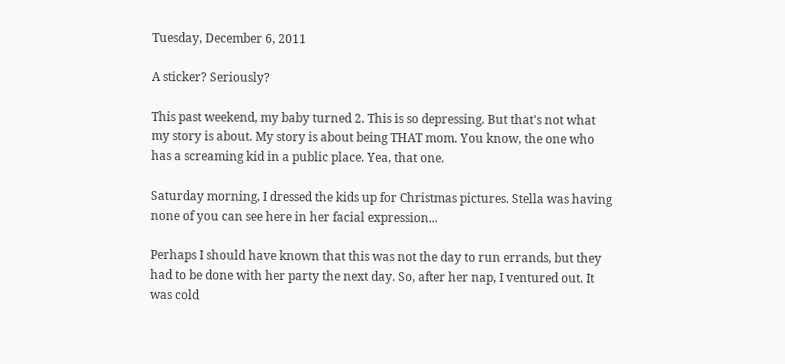Tuesday, December 6, 2011

A sticker? Seriously?

This past weekend, my baby turned 2. This is so depressing. But that's not what my story is about. My story is about being THAT mom. You know, the one who has a screaming kid in a public place. Yea, that one.

Saturday morning, I dressed the kids up for Christmas pictures. Stella was having none of you can see here in her facial expression...

Perhaps I should have known that this was not the day to run errands, but they had to be done with her party the next day. So, after her nap, I ventured out. It was cold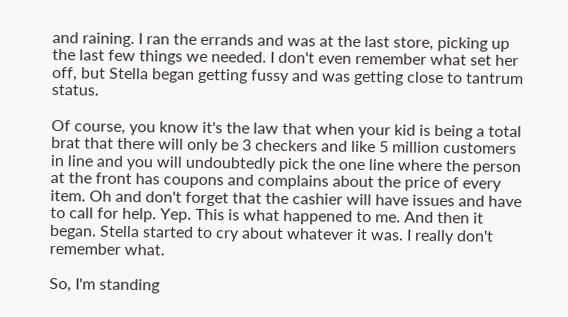and raining. I ran the errands and was at the last store, picking up the last few things we needed. I don't even remember what set her off, but Stella began getting fussy and was getting close to tantrum status.

Of course, you know it's the law that when your kid is being a total brat that there will only be 3 checkers and like 5 million customers in line and you will undoubtedly pick the one line where the person at the front has coupons and complains about the price of every item. Oh and don't forget that the cashier will have issues and have to call for help. Yep. This is what happened to me. And then it began. Stella started to cry about whatever it was. I really don't remember what.

So, I'm standing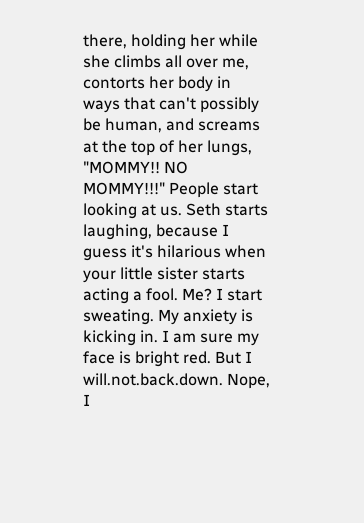there, holding her while she climbs all over me, contorts her body in ways that can't possibly be human, and screams at the top of her lungs, "MOMMY!! NO MOMMY!!!" People start looking at us. Seth starts laughing, because I guess it's hilarious when your little sister starts acting a fool. Me? I start sweating. My anxiety is kicking in. I am sure my face is bright red. But I will.not.back.down. Nope, I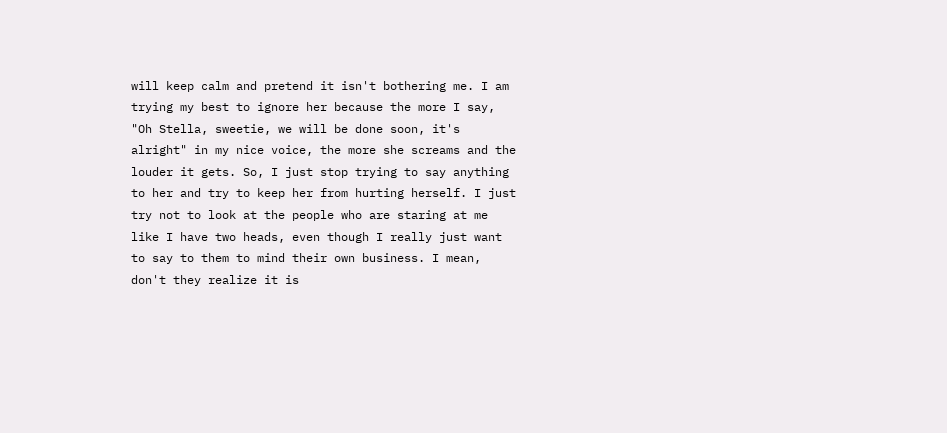will keep calm and pretend it isn't bothering me. I am trying my best to ignore her because the more I say, "Oh Stella, sweetie, we will be done soon, it's alright" in my nice voice, the more she screams and the louder it gets. So, I just stop trying to say anything to her and try to keep her from hurting herself. I just try not to look at the people who are staring at me like I have two heads, even though I really just want to say to them to mind their own business. I mean, don't they realize it is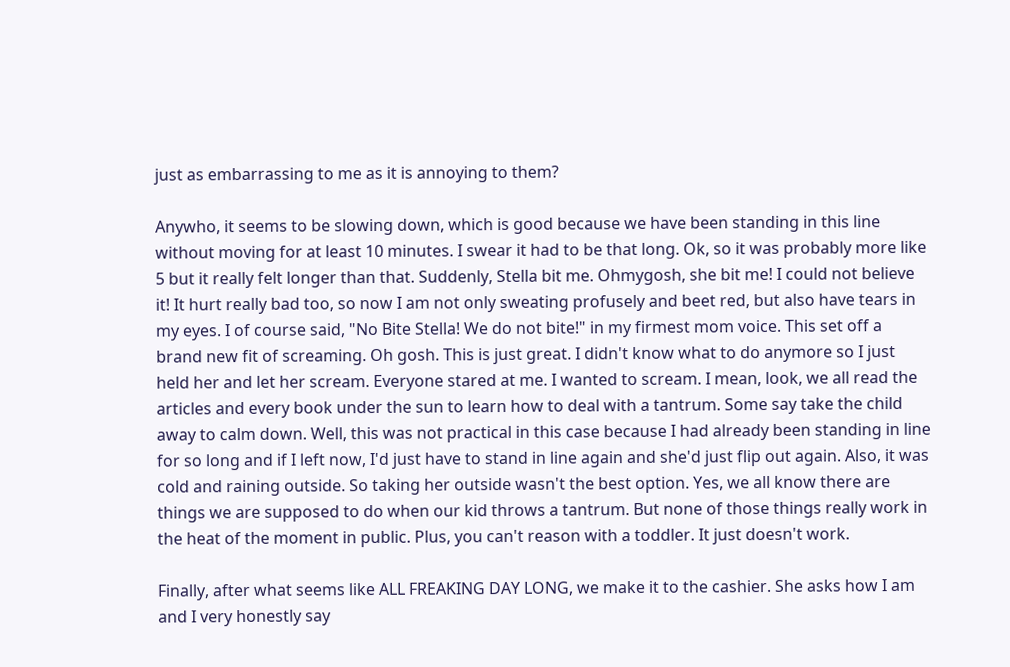just as embarrassing to me as it is annoying to them?

Anywho, it seems to be slowing down, which is good because we have been standing in this line without moving for at least 10 minutes. I swear it had to be that long. Ok, so it was probably more like 5 but it really felt longer than that. Suddenly, Stella bit me. Ohmygosh, she bit me! I could not believe it! It hurt really bad too, so now I am not only sweating profusely and beet red, but also have tears in my eyes. I of course said, "No Bite Stella! We do not bite!" in my firmest mom voice. This set off a brand new fit of screaming. Oh gosh. This is just great. I didn't know what to do anymore so I just held her and let her scream. Everyone stared at me. I wanted to scream. I mean, look, we all read the articles and every book under the sun to learn how to deal with a tantrum. Some say take the child away to calm down. Well, this was not practical in this case because I had already been standing in line for so long and if I left now, I'd just have to stand in line again and she'd just flip out again. Also, it was cold and raining outside. So taking her outside wasn't the best option. Yes, we all know there are things we are supposed to do when our kid throws a tantrum. But none of those things really work in the heat of the moment in public. Plus, you can't reason with a toddler. It just doesn't work.

Finally, after what seems like ALL FREAKING DAY LONG, we make it to the cashier. She asks how I am and I very honestly say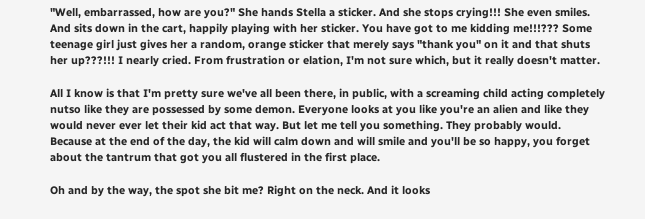"Well, embarrassed, how are you?" She hands Stella a sticker. And she stops crying!!! She even smiles. And sits down in the cart, happily playing with her sticker. You have got to me kidding me!!!??? Some teenage girl just gives her a random, orange sticker that merely says "thank you" on it and that shuts her up???!!! I nearly cried. From frustration or elation, I'm not sure which, but it really doesn't matter.

All I know is that I'm pretty sure we've all been there, in public, with a screaming child acting completely nutso like they are possessed by some demon. Everyone looks at you like you're an alien and like they would never ever let their kid act that way. But let me tell you something. They probably would. Because at the end of the day, the kid will calm down and will smile and you'll be so happy, you forget about the tantrum that got you all flustered in the first place.

Oh and by the way, the spot she bit me? Right on the neck. And it looks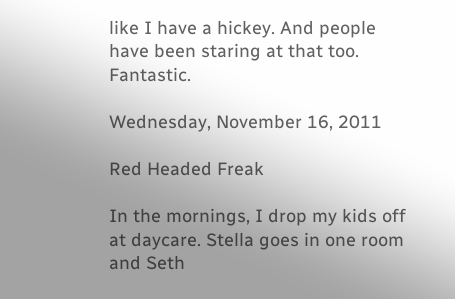like I have a hickey. And people have been staring at that too. Fantastic.

Wednesday, November 16, 2011

Red Headed Freak

In the mornings, I drop my kids off at daycare. Stella goes in one room and Seth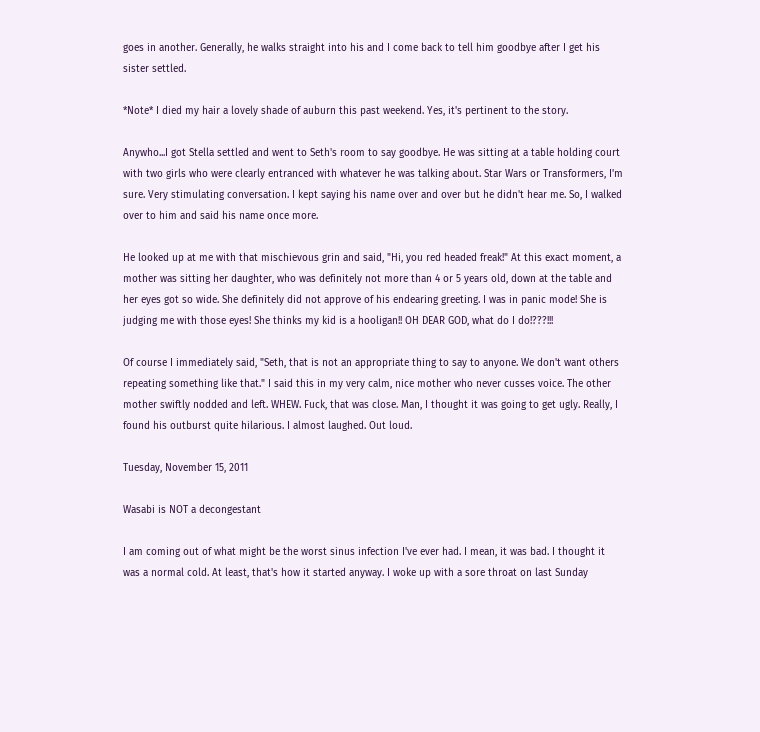goes in another. Generally, he walks straight into his and I come back to tell him goodbye after I get his sister settled.

*Note* I died my hair a lovely shade of auburn this past weekend. Yes, it's pertinent to the story.

Anywho...I got Stella settled and went to Seth's room to say goodbye. He was sitting at a table holding court with two girls who were clearly entranced with whatever he was talking about. Star Wars or Transformers, I'm sure. Very stimulating conversation. I kept saying his name over and over but he didn't hear me. So, I walked over to him and said his name once more.

He looked up at me with that mischievous grin and said, "Hi, you red headed freak!" At this exact moment, a mother was sitting her daughter, who was definitely not more than 4 or 5 years old, down at the table and her eyes got so wide. She definitely did not approve of his endearing greeting. I was in panic mode! She is judging me with those eyes! She thinks my kid is a hooligan!! OH DEAR GOD, what do I do!???!!!

Of course I immediately said, "Seth, that is not an appropriate thing to say to anyone. We don't want others repeating something like that." I said this in my very calm, nice mother who never cusses voice. The other mother swiftly nodded and left. WHEW. Fuck, that was close. Man, I thought it was going to get ugly. Really, I found his outburst quite hilarious. I almost laughed. Out loud.

Tuesday, November 15, 2011

Wasabi is NOT a decongestant

I am coming out of what might be the worst sinus infection I've ever had. I mean, it was bad. I thought it was a normal cold. At least, that's how it started anyway. I woke up with a sore throat on last Sunday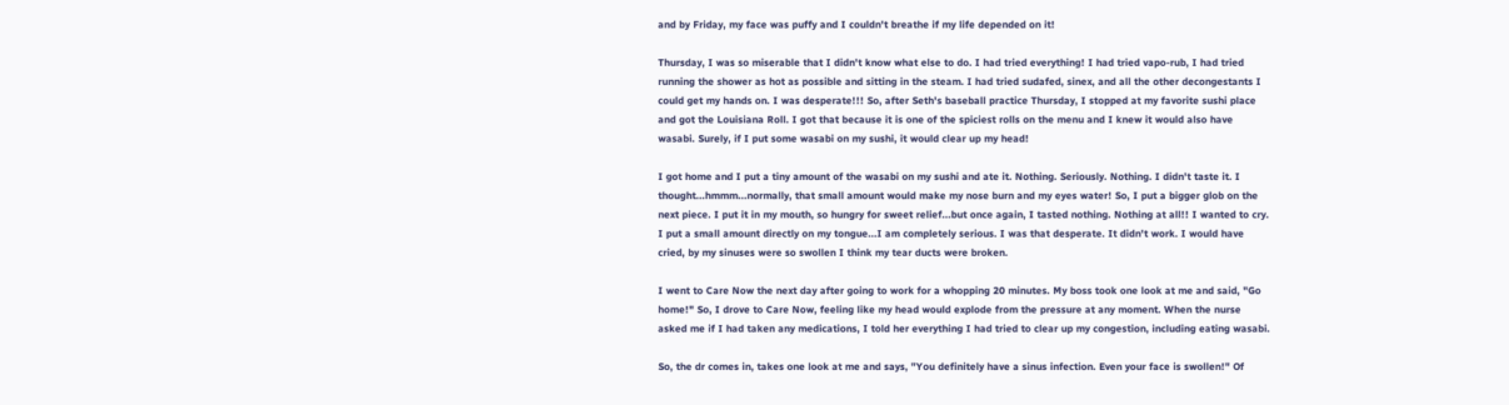and by Friday, my face was puffy and I couldn't breathe if my life depended on it!

Thursday, I was so miserable that I didn't know what else to do. I had tried everything! I had tried vapo-rub, I had tried running the shower as hot as possible and sitting in the steam. I had tried sudafed, sinex, and all the other decongestants I could get my hands on. I was desperate!!! So, after Seth's baseball practice Thursday, I stopped at my favorite sushi place and got the Louisiana Roll. I got that because it is one of the spiciest rolls on the menu and I knew it would also have wasabi. Surely, if I put some wasabi on my sushi, it would clear up my head!

I got home and I put a tiny amount of the wasabi on my sushi and ate it. Nothing. Seriously. Nothing. I didn't taste it. I thought...hmmm...normally, that small amount would make my nose burn and my eyes water! So, I put a bigger glob on the next piece. I put it in my mouth, so hungry for sweet relief...but once again, I tasted nothing. Nothing at all!! I wanted to cry. I put a small amount directly on my tongue...I am completely serious. I was that desperate. It didn't work. I would have cried, by my sinuses were so swollen I think my tear ducts were broken.

I went to Care Now the next day after going to work for a whopping 20 minutes. My boss took one look at me and said, "Go home!" So, I drove to Care Now, feeling like my head would explode from the pressure at any moment. When the nurse asked me if I had taken any medications, I told her everything I had tried to clear up my congestion, including eating wasabi.

So, the dr comes in, takes one look at me and says, "You definitely have a sinus infection. Even your face is swollen!" Of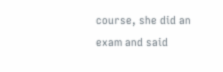course, she did an exam and said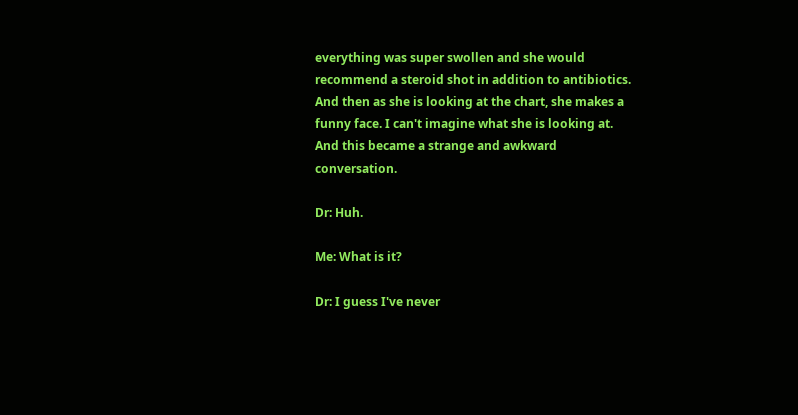everything was super swollen and she would recommend a steroid shot in addition to antibiotics. And then as she is looking at the chart, she makes a funny face. I can't imagine what she is looking at. And this became a strange and awkward conversation.

Dr: Huh.

Me: What is it?

Dr: I guess I've never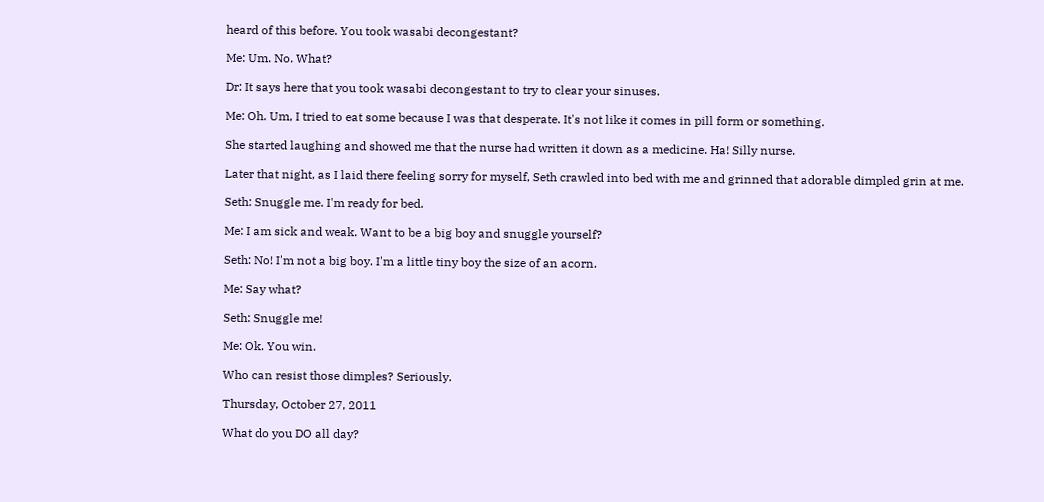heard of this before. You took wasabi decongestant?

Me: Um. No. What?

Dr: It says here that you took wasabi decongestant to try to clear your sinuses.

Me: Oh. Um, I tried to eat some because I was that desperate. It's not like it comes in pill form or something.

She started laughing and showed me that the nurse had written it down as a medicine. Ha! Silly nurse.

Later that night, as I laid there feeling sorry for myself, Seth crawled into bed with me and grinned that adorable dimpled grin at me.

Seth: Snuggle me. I'm ready for bed.

Me: I am sick and weak. Want to be a big boy and snuggle yourself?

Seth: No! I'm not a big boy. I'm a little tiny boy the size of an acorn.

Me: Say what?

Seth: Snuggle me!

Me: Ok. You win.

Who can resist those dimples? Seriously.

Thursday, October 27, 2011

What do you DO all day?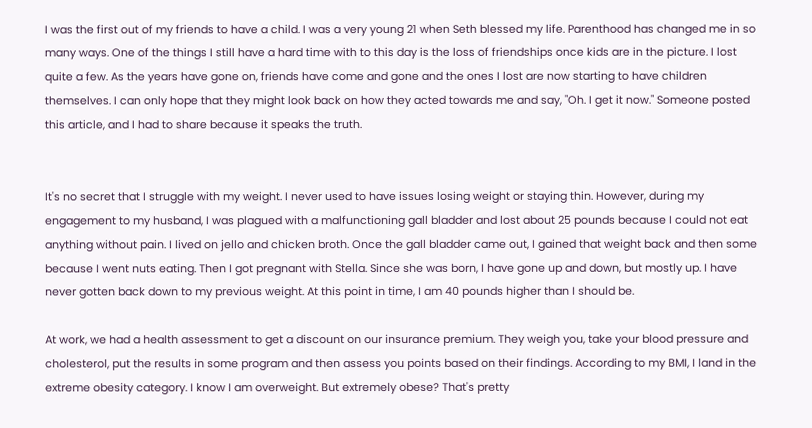I was the first out of my friends to have a child. I was a very young 21 when Seth blessed my life. Parenthood has changed me in so many ways. One of the things I still have a hard time with to this day is the loss of friendships once kids are in the picture. I lost quite a few. As the years have gone on, friends have come and gone and the ones I lost are now starting to have children themselves. I can only hope that they might look back on how they acted towards me and say, "Oh. I get it now." Someone posted this article, and I had to share because it speaks the truth.


It's no secret that I struggle with my weight. I never used to have issues losing weight or staying thin. However, during my engagement to my husband, I was plagued with a malfunctioning gall bladder and lost about 25 pounds because I could not eat anything without pain. I lived on jello and chicken broth. Once the gall bladder came out, I gained that weight back and then some because I went nuts eating. Then I got pregnant with Stella. Since she was born, I have gone up and down, but mostly up. I have never gotten back down to my previous weight. At this point in time, I am 40 pounds higher than I should be.

At work, we had a health assessment to get a discount on our insurance premium. They weigh you, take your blood pressure and cholesterol, put the results in some program and then assess you points based on their findings. According to my BMI, I land in the extreme obesity category. I know I am overweight. But extremely obese? That's pretty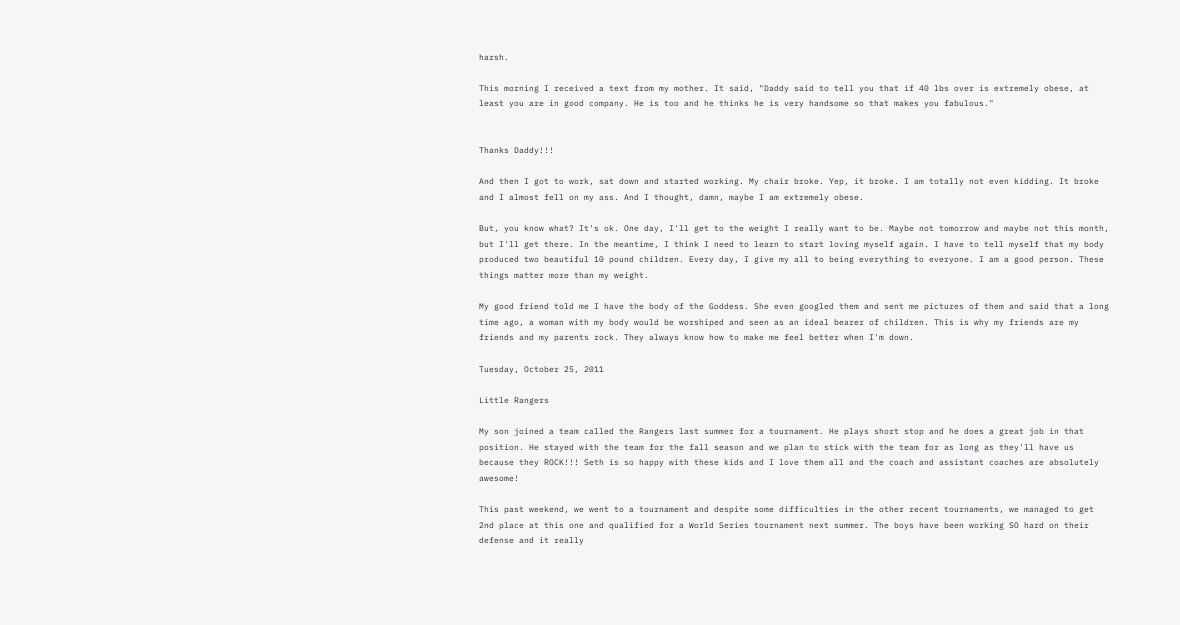harsh.

This morning I received a text from my mother. It said, "Daddy said to tell you that if 40 lbs over is extremely obese, at least you are in good company. He is too and he thinks he is very handsome so that makes you fabulous."


Thanks Daddy!!!

And then I got to work, sat down and started working. My chair broke. Yep, it broke. I am totally not even kidding. It broke and I almost fell on my ass. And I thought, damn, maybe I am extremely obese.

But, you know what? It's ok. One day, I'll get to the weight I really want to be. Maybe not tomorrow and maybe not this month, but I'll get there. In the meantime, I think I need to learn to start loving myself again. I have to tell myself that my body produced two beautiful 10 pound children. Every day, I give my all to being everything to everyone. I am a good person. These things matter more than my weight.

My good friend told me I have the body of the Goddess. She even googled them and sent me pictures of them and said that a long time ago, a woman with my body would be worshiped and seen as an ideal bearer of children. This is why my friends are my friends and my parents rock. They always know how to make me feel better when I'm down.

Tuesday, October 25, 2011

Little Rangers

My son joined a team called the Rangers last summer for a tournament. He plays short stop and he does a great job in that position. He stayed with the team for the fall season and we plan to stick with the team for as long as they'll have us because they ROCK!!! Seth is so happy with these kids and I love them all and the coach and assistant coaches are absolutely awesome!

This past weekend, we went to a tournament and despite some difficulties in the other recent tournaments, we managed to get 2nd place at this one and qualified for a World Series tournament next summer. The boys have been working SO hard on their defense and it really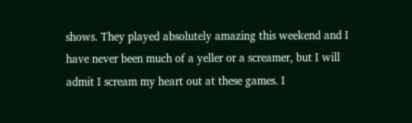shows. They played absolutely amazing this weekend and I  have never been much of a yeller or a screamer, but I will admit I scream my heart out at these games. I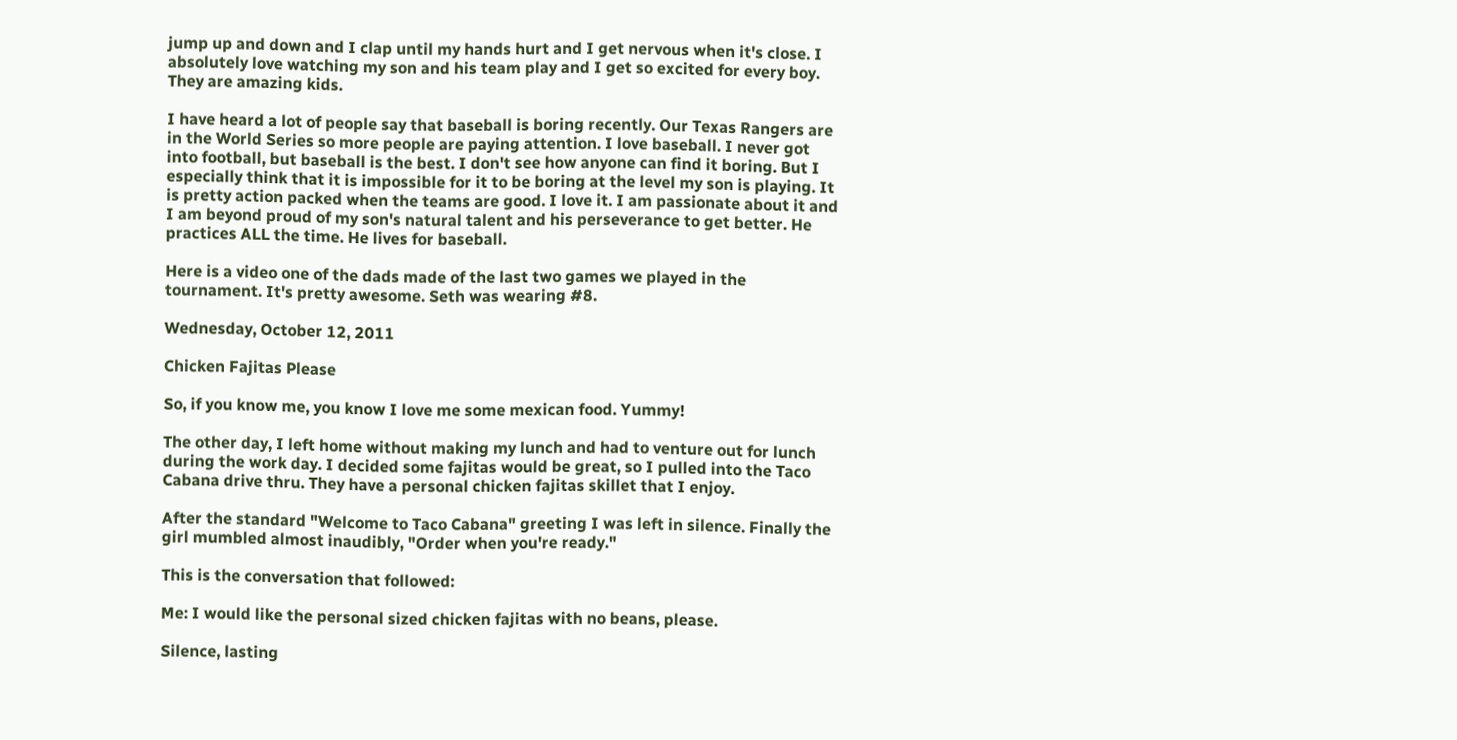jump up and down and I clap until my hands hurt and I get nervous when it's close. I absolutely love watching my son and his team play and I get so excited for every boy. They are amazing kids.

I have heard a lot of people say that baseball is boring recently. Our Texas Rangers are in the World Series so more people are paying attention. I love baseball. I never got into football, but baseball is the best. I don't see how anyone can find it boring. But I especially think that it is impossible for it to be boring at the level my son is playing. It is pretty action packed when the teams are good. I love it. I am passionate about it and I am beyond proud of my son's natural talent and his perseverance to get better. He practices ALL the time. He lives for baseball.

Here is a video one of the dads made of the last two games we played in the tournament. It's pretty awesome. Seth was wearing #8.

Wednesday, October 12, 2011

Chicken Fajitas Please

So, if you know me, you know I love me some mexican food. Yummy!

The other day, I left home without making my lunch and had to venture out for lunch during the work day. I decided some fajitas would be great, so I pulled into the Taco Cabana drive thru. They have a personal chicken fajitas skillet that I enjoy.

After the standard "Welcome to Taco Cabana" greeting I was left in silence. Finally the girl mumbled almost inaudibly, "Order when you're ready."

This is the conversation that followed:

Me: I would like the personal sized chicken fajitas with no beans, please.

Silence, lasting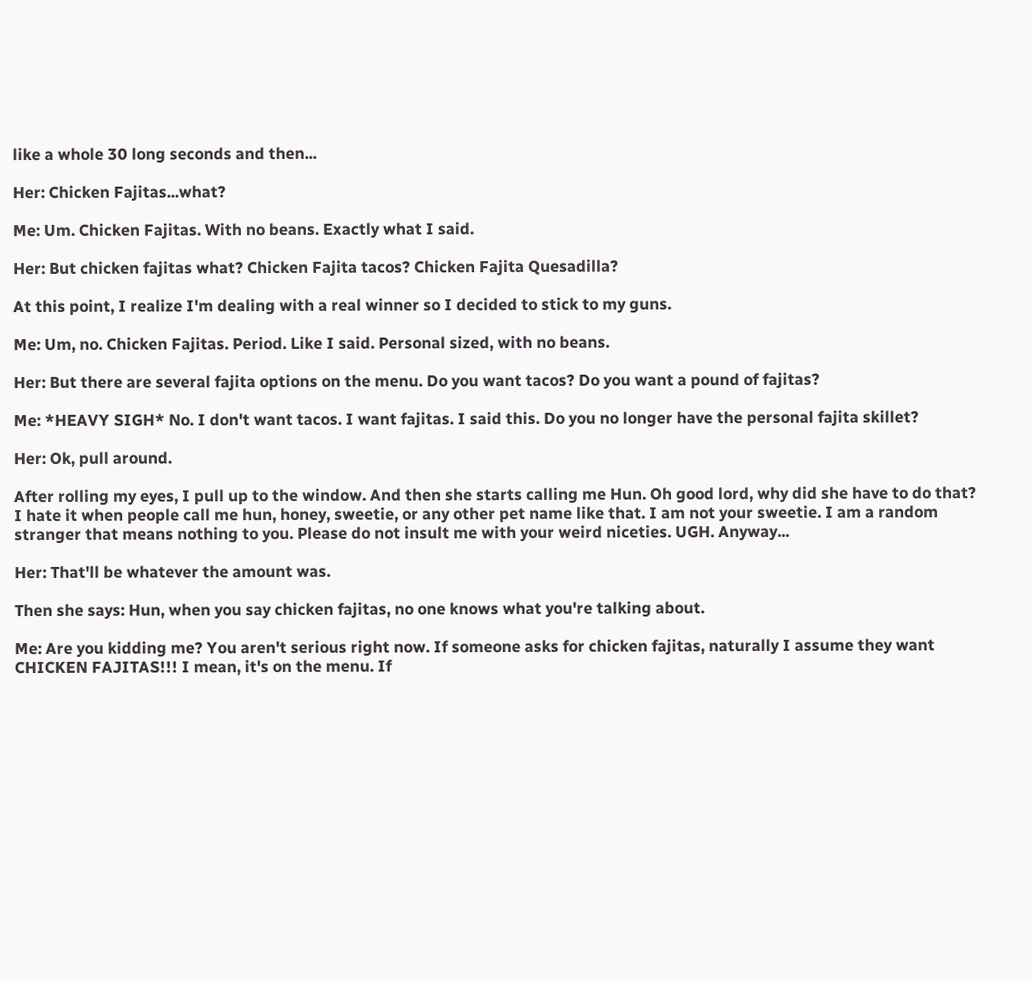like a whole 30 long seconds and then...

Her: Chicken Fajitas...what?

Me: Um. Chicken Fajitas. With no beans. Exactly what I said.

Her: But chicken fajitas what? Chicken Fajita tacos? Chicken Fajita Quesadilla?

At this point, I realize I'm dealing with a real winner so I decided to stick to my guns.

Me: Um, no. Chicken Fajitas. Period. Like I said. Personal sized, with no beans.

Her: But there are several fajita options on the menu. Do you want tacos? Do you want a pound of fajitas?

Me: *HEAVY SIGH* No. I don't want tacos. I want fajitas. I said this. Do you no longer have the personal fajita skillet?

Her: Ok, pull around.

After rolling my eyes, I pull up to the window. And then she starts calling me Hun. Oh good lord, why did she have to do that? I hate it when people call me hun, honey, sweetie, or any other pet name like that. I am not your sweetie. I am a random stranger that means nothing to you. Please do not insult me with your weird niceties. UGH. Anyway...

Her: That'll be whatever the amount was.

Then she says: Hun, when you say chicken fajitas, no one knows what you're talking about.

Me: Are you kidding me? You aren't serious right now. If someone asks for chicken fajitas, naturally I assume they want CHICKEN FAJITAS!!! I mean, it's on the menu. If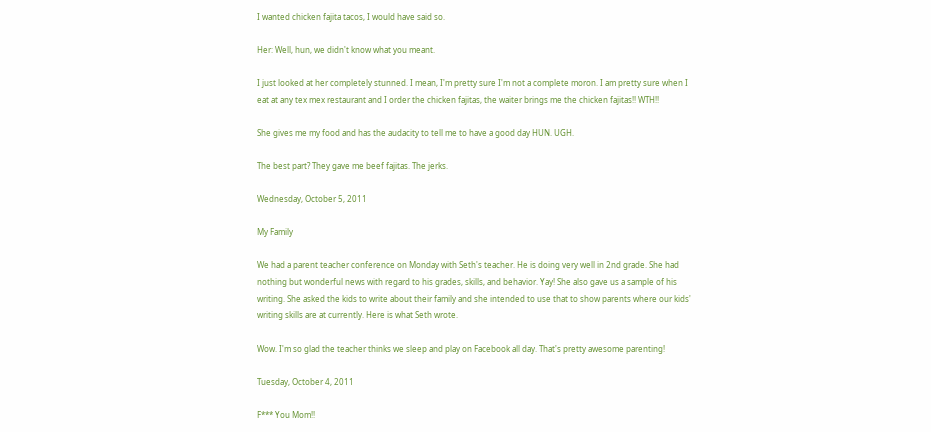I wanted chicken fajita tacos, I would have said so.

Her: Well, hun, we didn't know what you meant.

I just looked at her completely stunned. I mean, I'm pretty sure I'm not a complete moron. I am pretty sure when I eat at any tex mex restaurant and I order the chicken fajitas, the waiter brings me the chicken fajitas!! WTH!!

She gives me my food and has the audacity to tell me to have a good day HUN. UGH.

The best part? They gave me beef fajitas. The jerks.

Wednesday, October 5, 2011

My Family

We had a parent teacher conference on Monday with Seth's teacher. He is doing very well in 2nd grade. She had nothing but wonderful news with regard to his grades, skills, and behavior. Yay! She also gave us a sample of his writing. She asked the kids to write about their family and she intended to use that to show parents where our kids' writing skills are at currently. Here is what Seth wrote.

Wow. I'm so glad the teacher thinks we sleep and play on Facebook all day. That's pretty awesome parenting!

Tuesday, October 4, 2011

F*** You Mom!!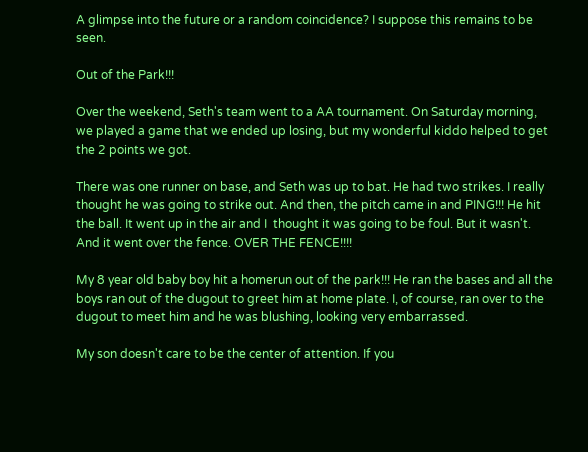A glimpse into the future or a random coincidence? I suppose this remains to be seen.

Out of the Park!!!

Over the weekend, Seth's team went to a AA tournament. On Saturday morning, we played a game that we ended up losing, but my wonderful kiddo helped to get the 2 points we got.

There was one runner on base, and Seth was up to bat. He had two strikes. I really thought he was going to strike out. And then, the pitch came in and PING!!! He hit the ball. It went up in the air and I  thought it was going to be foul. But it wasn't. And it went over the fence. OVER THE FENCE!!!!

My 8 year old baby boy hit a homerun out of the park!!! He ran the bases and all the boys ran out of the dugout to greet him at home plate. I, of course, ran over to the dugout to meet him and he was blushing, looking very embarrassed.

My son doesn't care to be the center of attention. If you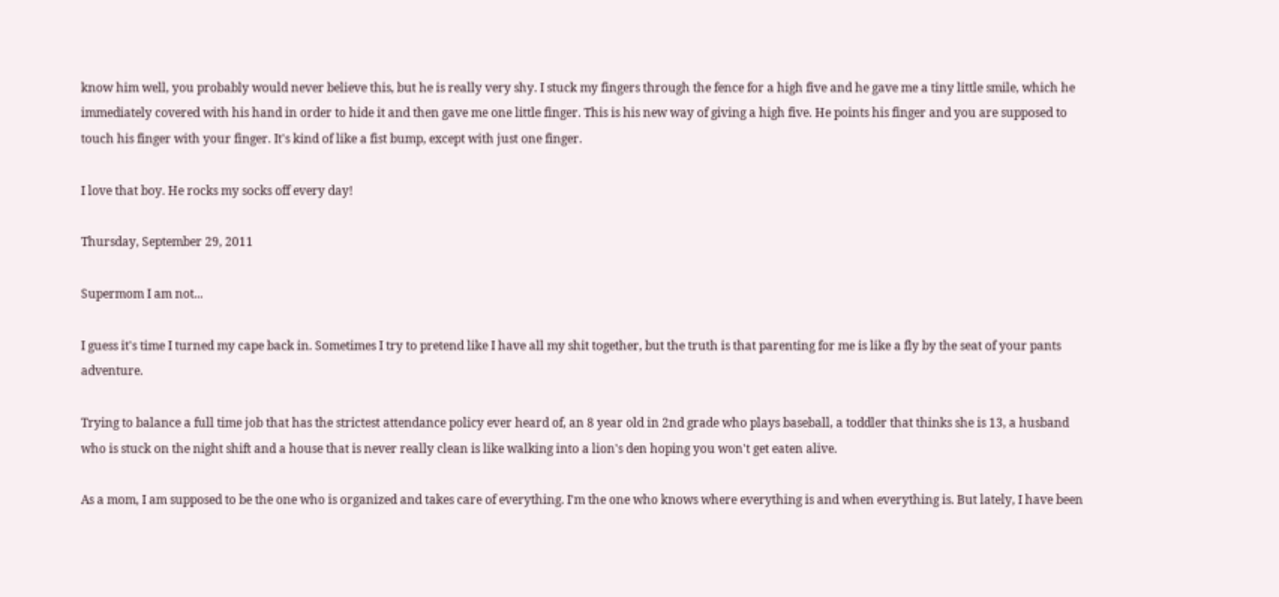know him well, you probably would never believe this, but he is really very shy. I stuck my fingers through the fence for a high five and he gave me a tiny little smile, which he immediately covered with his hand in order to hide it and then gave me one little finger. This is his new way of giving a high five. He points his finger and you are supposed to touch his finger with your finger. It's kind of like a fist bump, except with just one finger.

I love that boy. He rocks my socks off every day!

Thursday, September 29, 2011

Supermom I am not...

I guess it's time I turned my cape back in. Sometimes I try to pretend like I have all my shit together, but the truth is that parenting for me is like a fly by the seat of your pants adventure.

Trying to balance a full time job that has the strictest attendance policy ever heard of, an 8 year old in 2nd grade who plays baseball, a toddler that thinks she is 13, a husband who is stuck on the night shift and a house that is never really clean is like walking into a lion's den hoping you won't get eaten alive.

As a mom, I am supposed to be the one who is organized and takes care of everything. I'm the one who knows where everything is and when everything is. But lately, I have been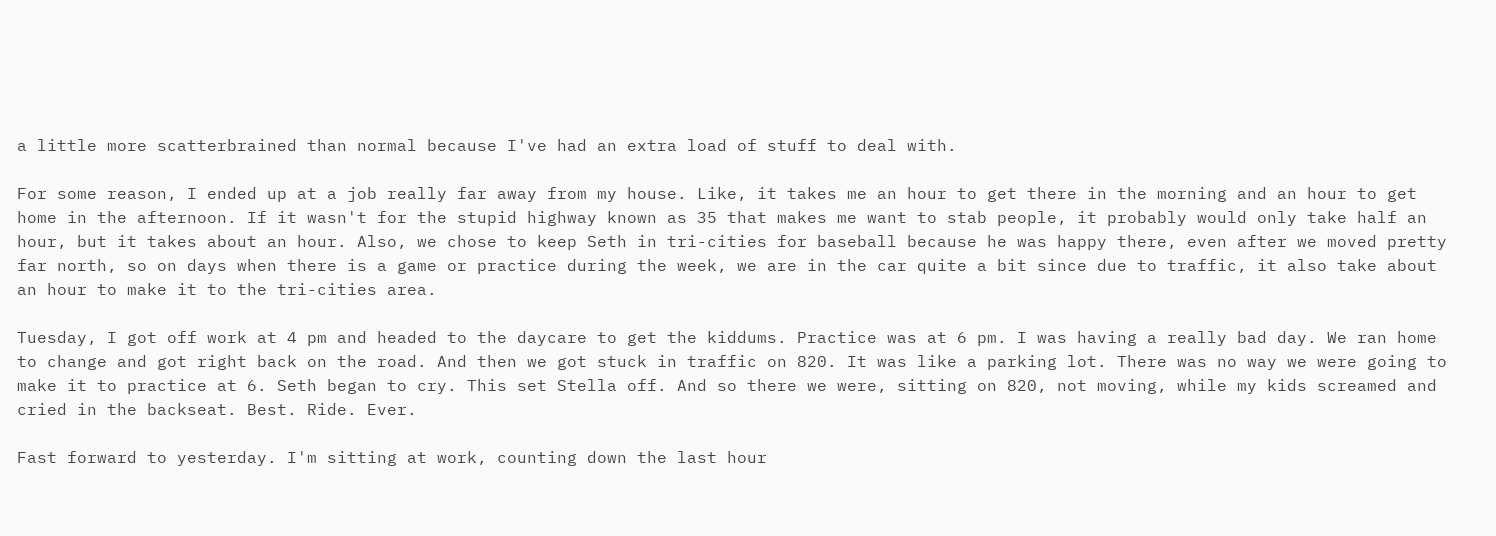a little more scatterbrained than normal because I've had an extra load of stuff to deal with.

For some reason, I ended up at a job really far away from my house. Like, it takes me an hour to get there in the morning and an hour to get home in the afternoon. If it wasn't for the stupid highway known as 35 that makes me want to stab people, it probably would only take half an hour, but it takes about an hour. Also, we chose to keep Seth in tri-cities for baseball because he was happy there, even after we moved pretty far north, so on days when there is a game or practice during the week, we are in the car quite a bit since due to traffic, it also take about an hour to make it to the tri-cities area.

Tuesday, I got off work at 4 pm and headed to the daycare to get the kiddums. Practice was at 6 pm. I was having a really bad day. We ran home to change and got right back on the road. And then we got stuck in traffic on 820. It was like a parking lot. There was no way we were going to make it to practice at 6. Seth began to cry. This set Stella off. And so there we were, sitting on 820, not moving, while my kids screamed and cried in the backseat. Best. Ride. Ever.

Fast forward to yesterday. I'm sitting at work, counting down the last hour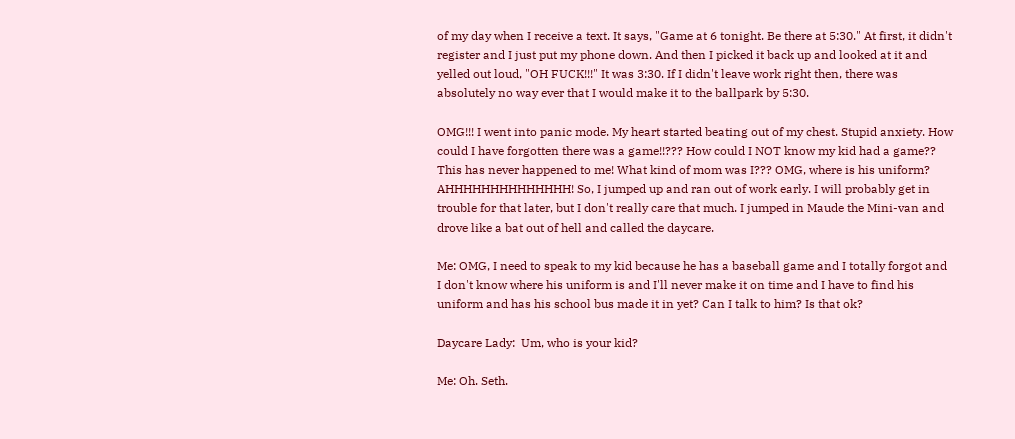of my day when I receive a text. It says, "Game at 6 tonight. Be there at 5:30." At first, it didn't register and I just put my phone down. And then I picked it back up and looked at it and yelled out loud, "OH FUCK!!!" It was 3:30. If I didn't leave work right then, there was absolutely no way ever that I would make it to the ballpark by 5:30.

OMG!!! I went into panic mode. My heart started beating out of my chest. Stupid anxiety. How could I have forgotten there was a game!!??? How could I NOT know my kid had a game?? This has never happened to me! What kind of mom was I??? OMG, where is his uniform? AHHHHHHHHHHHHHH! So, I jumped up and ran out of work early. I will probably get in trouble for that later, but I don't really care that much. I jumped in Maude the Mini-van and drove like a bat out of hell and called the daycare.

Me: OMG, I need to speak to my kid because he has a baseball game and I totally forgot and I don't know where his uniform is and I'll never make it on time and I have to find his uniform and has his school bus made it in yet? Can I talk to him? Is that ok?

Daycare Lady:  Um, who is your kid?

Me: Oh. Seth.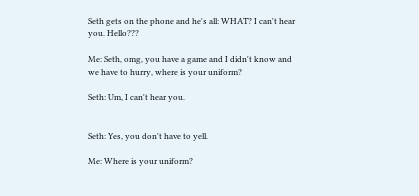Seth gets on the phone and he's all: WHAT? I can't hear you. Hello???

Me: Seth, omg, you have a game and I didn't know and we have to hurry, where is your uniform?

Seth: Um, I can't hear you.


Seth: Yes, you don't have to yell.

Me: Where is your uniform?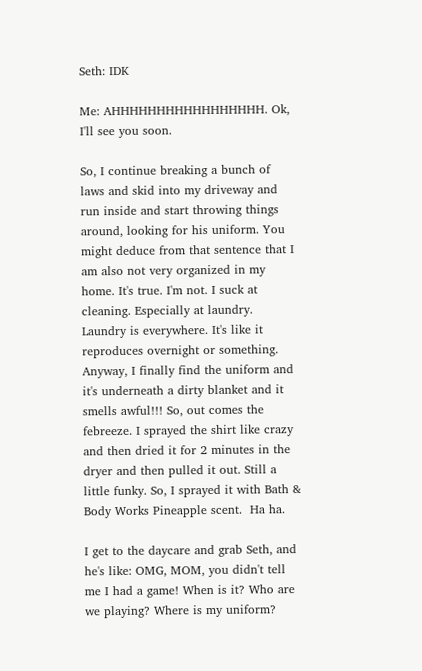Seth: IDK

Me: AHHHHHHHHHHHHHHHHH. Ok, I'll see you soon.

So, I continue breaking a bunch of laws and skid into my driveway and run inside and start throwing things around, looking for his uniform. You might deduce from that sentence that I am also not very organized in my home. It's true. I'm not. I suck at cleaning. Especially at laundry. Laundry is everywhere. It's like it reproduces overnight or something. Anyway, I finally find the uniform and it's underneath a dirty blanket and it smells awful!!! So, out comes the febreeze. I sprayed the shirt like crazy and then dried it for 2 minutes in the dryer and then pulled it out. Still a little funky. So, I sprayed it with Bath & Body Works Pineapple scent.  Ha ha.

I get to the daycare and grab Seth, and he's like: OMG, MOM, you didn't tell me I had a game! When is it? Who are we playing? Where is my uniform?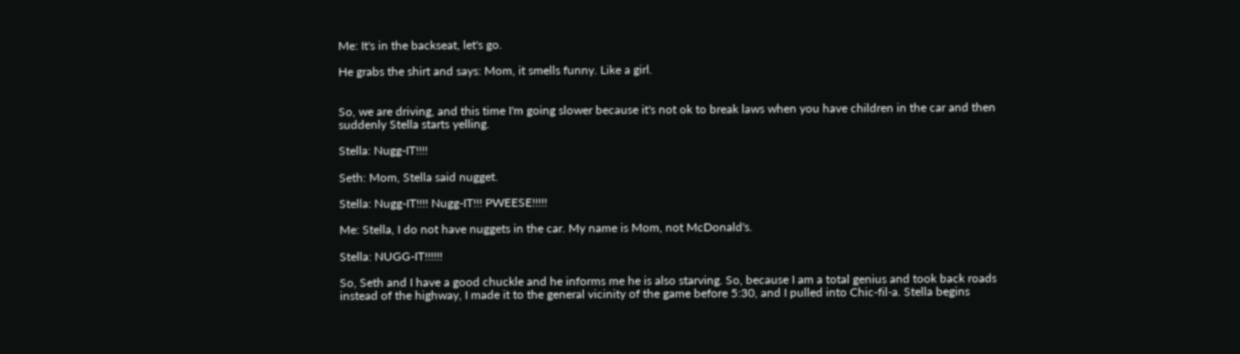Me: It's in the backseat, let's go.

He grabs the shirt and says: Mom, it smells funny. Like a girl.


So, we are driving, and this time I'm going slower because it's not ok to break laws when you have children in the car and then suddenly Stella starts yelling.

Stella: Nugg-IT!!!!

Seth: Mom, Stella said nugget.

Stella: Nugg-IT!!!! Nugg-IT!!! PWEESE!!!!!

Me: Stella, I do not have nuggets in the car. My name is Mom, not McDonald's.

Stella: NUGG-IT!!!!!!

So, Seth and I have a good chuckle and he informs me he is also starving. So, because I am a total genius and took back roads instead of the highway, I made it to the general vicinity of the game before 5:30, and I pulled into Chic-fil-a. Stella begins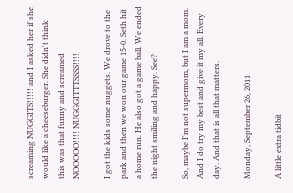screaming NUGGITS!!!!! and I asked her if she would like a cheeseburger. She didn't think this was that funny and screamed NOOOOO!!!! NUGGGITTTSSSS!!!!

I got the kids some nuggets. We drove to the park and then we won our game 15-0. Seth hit a home run. He also got a game ball. We ended the night smiling and happy. See?

So, maybe I'm not supermom, but I am a mom. And I do try my best and give it my all. Every day. And that is all that matters.

Monday, September 26, 2011

A little extra tidbit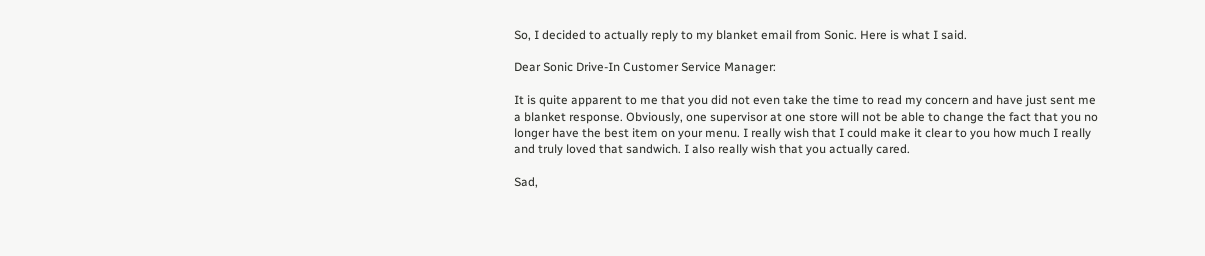So, I decided to actually reply to my blanket email from Sonic. Here is what I said.

Dear Sonic Drive-In Customer Service Manager:

It is quite apparent to me that you did not even take the time to read my concern and have just sent me a blanket response. Obviously, one supervisor at one store will not be able to change the fact that you no longer have the best item on your menu. I really wish that I could make it clear to you how much I really and truly loved that sandwich. I also really wish that you actually cared.

Sad,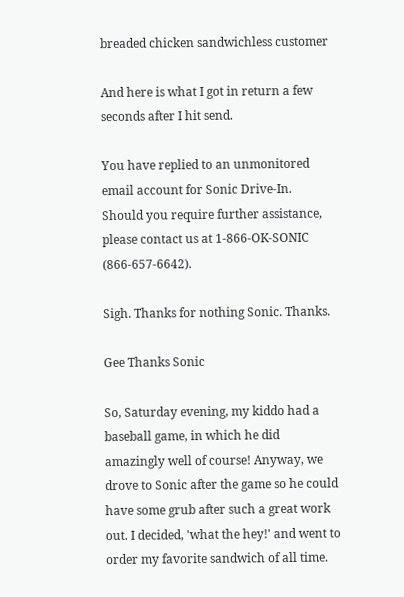breaded chicken sandwichless customer

And here is what I got in return a few seconds after I hit send.

You have replied to an unmonitored email account for Sonic Drive-In.
Should you require further assistance, please contact us at 1-866-OK-SONIC (866-657-6642).

Sigh. Thanks for nothing Sonic. Thanks.

Gee Thanks Sonic

So, Saturday evening, my kiddo had a baseball game, in which he did amazingly well of course! Anyway, we drove to Sonic after the game so he could have some grub after such a great work out. I decided, 'what the hey!' and went to order my favorite sandwich of all time.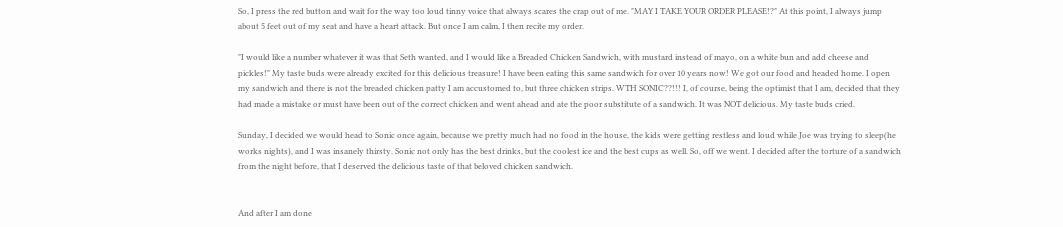So, I press the red button and wait for the way too loud tinny voice that always scares the crap out of me. "MAY I TAKE YOUR ORDER PLEASE!?" At this point, I always jump about 5 feet out of my seat and have a heart attack. But once I am calm, I then recite my order.

"I would like a number whatever it was that Seth wanted, and I would like a Breaded Chicken Sandwich, with mustard instead of mayo, on a white bun and add cheese and pickles!" My taste buds were already excited for this delicious treasure! I have been eating this same sandwich for over 10 years now! We got our food and headed home. I open my sandwich and there is not the breaded chicken patty I am accustomed to, but three chicken strips. WTH SONIC??!!! I, of course, being the optimist that I am, decided that they had made a mistake or must have been out of the correct chicken and went ahead and ate the poor substitute of a sandwich. It was NOT delicious. My taste buds cried.

Sunday, I decided we would head to Sonic once again, because we pretty much had no food in the house, the kids were getting restless and loud while Joe was trying to sleep(he works nights), and I was insanely thirsty. Sonic not only has the best drinks, but the coolest ice and the best cups as well. So, off we went. I decided after the torture of a sandwich from the night before, that I deserved the delicious taste of that beloved chicken sandwich.


And after I am done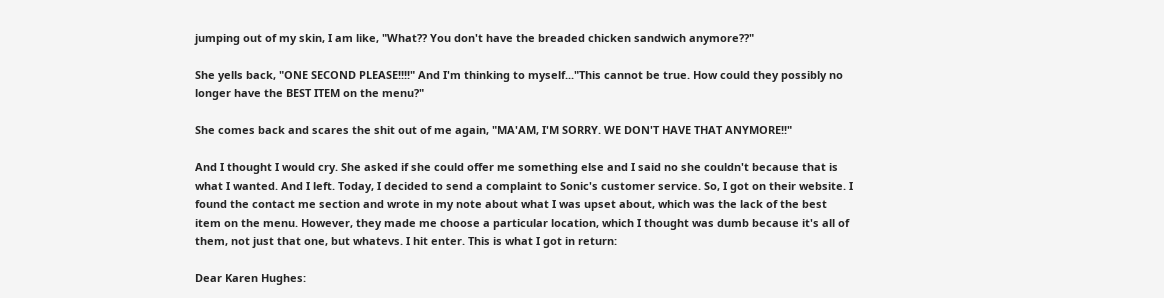jumping out of my skin, I am like, "What?? You don't have the breaded chicken sandwich anymore??"

She yells back, "ONE SECOND PLEASE!!!!" And I'm thinking to myself..."This cannot be true. How could they possibly no longer have the BEST ITEM on the menu?"

She comes back and scares the shit out of me again, "MA'AM, I'M SORRY. WE DON'T HAVE THAT ANYMORE!!"

And I thought I would cry. She asked if she could offer me something else and I said no she couldn't because that is what I wanted. And I left. Today, I decided to send a complaint to Sonic's customer service. So, I got on their website. I found the contact me section and wrote in my note about what I was upset about, which was the lack of the best item on the menu. However, they made me choose a particular location, which I thought was dumb because it's all of them, not just that one, but whatevs. I hit enter. This is what I got in return:

Dear Karen Hughes: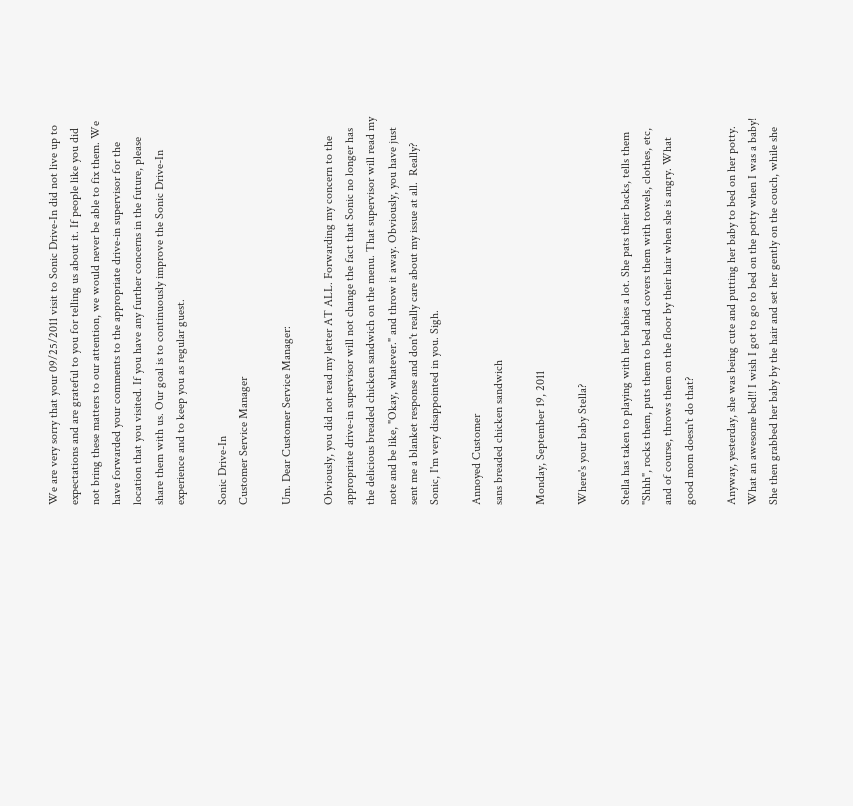We are very sorry that your 09/25/2011 visit to Sonic Drive-In did not live up to expectations and are grateful to you for telling us about it. If people like you did not bring these matters to our attention, we would never be able to fix them. We have forwarded your comments to the appropriate drive-in supervisor for the location that you visited. If you have any further concerns in the future, please share them with us. Our goal is to continuously improve the Sonic Drive-In experience and to keep you as regular guest.

Sonic Drive-In
Customer Service Manager

Um. Dear Customer Service Manager:

Obviously, you did not read my letter AT ALL. Forwarding my concern to the appropriate drive-in supervisor will not change the fact that Sonic no longer has the delicious breaded chicken sandwich on the menu. That supervisor will read my note and be like, "Okay, whatever." and throw it away. Obviously, you have just sent me a blanket response and don't really care about my issue at all.  Really? Sonic, I'm very disappointed in you. Sigh.

Annoyed Customer
sans breaded chicken sandwich

Monday, September 19, 2011

Where's your baby Stella?

Stella has taken to playing with her babies a lot. She pats their backs, tells them "Shhh", rocks them, puts them to bed and covers them with towels, clothes, etc, and of course, throws them on the floor by their hair when she is angry. What good mom doesn't do that?

Anyway, yesterday, she was being cute and putting her baby to bed on her potty. What an awesome bed!! I wish I got to go to bed on the potty when I was a baby! She then grabbed her baby by the hair and set her gently on the couch, while she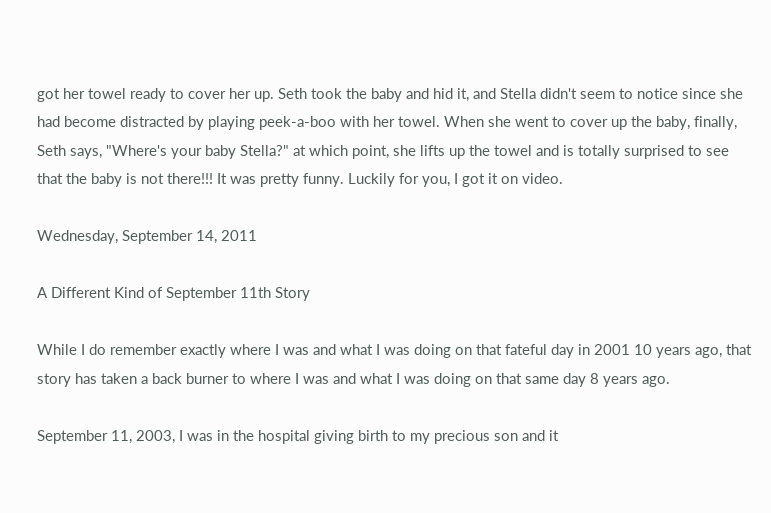got her towel ready to cover her up. Seth took the baby and hid it, and Stella didn't seem to notice since she had become distracted by playing peek-a-boo with her towel. When she went to cover up the baby, finally, Seth says, "Where's your baby Stella?" at which point, she lifts up the towel and is totally surprised to see that the baby is not there!!! It was pretty funny. Luckily for you, I got it on video.

Wednesday, September 14, 2011

A Different Kind of September 11th Story

While I do remember exactly where I was and what I was doing on that fateful day in 2001 10 years ago, that story has taken a back burner to where I was and what I was doing on that same day 8 years ago.

September 11, 2003, I was in the hospital giving birth to my precious son and it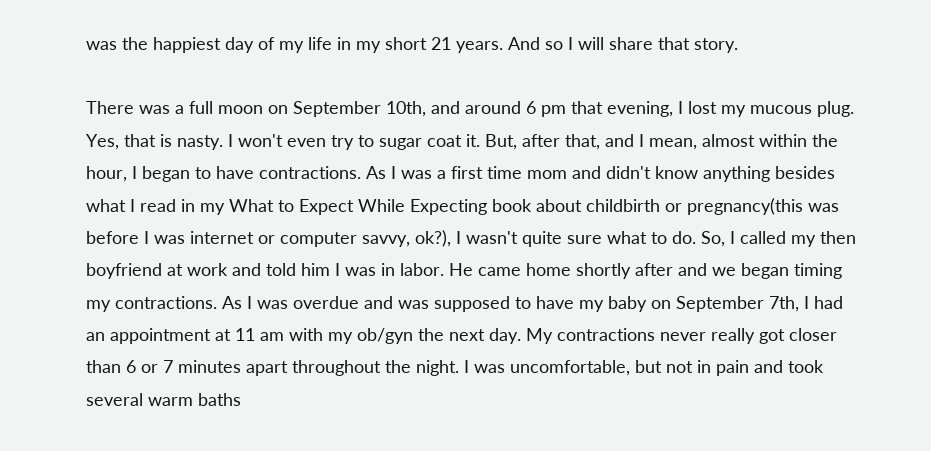was the happiest day of my life in my short 21 years. And so I will share that story.

There was a full moon on September 10th, and around 6 pm that evening, I lost my mucous plug. Yes, that is nasty. I won't even try to sugar coat it. But, after that, and I mean, almost within the hour, I began to have contractions. As I was a first time mom and didn't know anything besides what I read in my What to Expect While Expecting book about childbirth or pregnancy(this was before I was internet or computer savvy, ok?), I wasn't quite sure what to do. So, I called my then boyfriend at work and told him I was in labor. He came home shortly after and we began timing my contractions. As I was overdue and was supposed to have my baby on September 7th, I had an appointment at 11 am with my ob/gyn the next day. My contractions never really got closer than 6 or 7 minutes apart throughout the night. I was uncomfortable, but not in pain and took several warm baths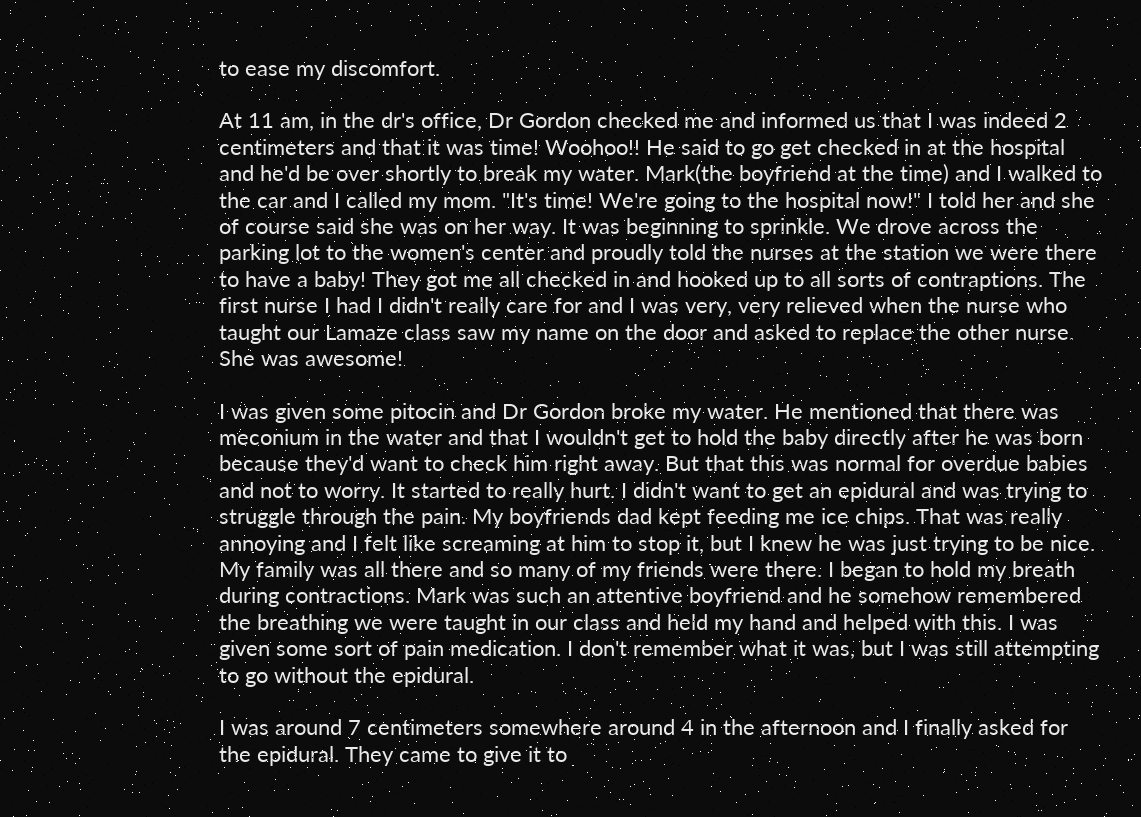to ease my discomfort.

At 11 am, in the dr's office, Dr Gordon checked me and informed us that I was indeed 2 centimeters and that it was time! Woohoo!! He said to go get checked in at the hospital and he'd be over shortly to break my water. Mark(the boyfriend at the time) and I walked to the car and I called my mom. "It's time! We're going to the hospital now!" I told her and she of course said she was on her way. It was beginning to sprinkle. We drove across the parking lot to the women's center and proudly told the nurses at the station we were there to have a baby! They got me all checked in and hooked up to all sorts of contraptions. The first nurse I had I didn't really care for and I was very, very relieved when the nurse who taught our Lamaze class saw my name on the door and asked to replace the other nurse. She was awesome!

I was given some pitocin and Dr Gordon broke my water. He mentioned that there was meconium in the water and that I wouldn't get to hold the baby directly after he was born because they'd want to check him right away. But that this was normal for overdue babies and not to worry. It started to really hurt. I didn't want to get an epidural and was trying to struggle through the pain. My boyfriends dad kept feeding me ice chips. That was really annoying and I felt like screaming at him to stop it, but I knew he was just trying to be nice. My family was all there and so many of my friends were there. I began to hold my breath during contractions. Mark was such an attentive boyfriend and he somehow remembered the breathing we were taught in our class and held my hand and helped with this. I was given some sort of pain medication. I don't remember what it was, but I was still attempting to go without the epidural.

I was around 7 centimeters somewhere around 4 in the afternoon and I finally asked for the epidural. They came to give it to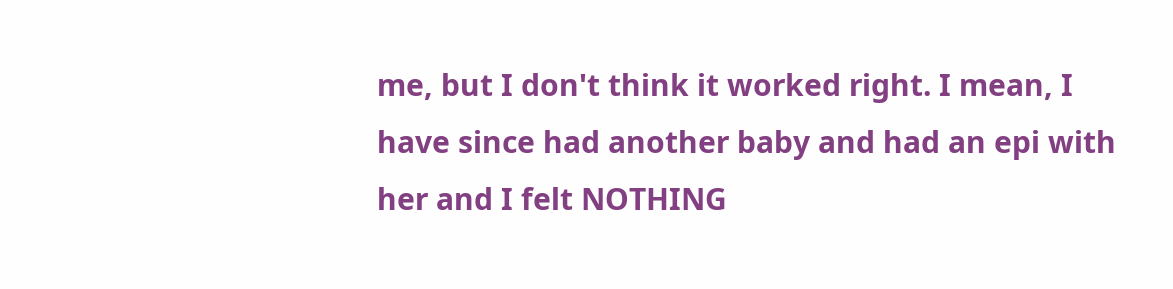me, but I don't think it worked right. I mean, I have since had another baby and had an epi with her and I felt NOTHING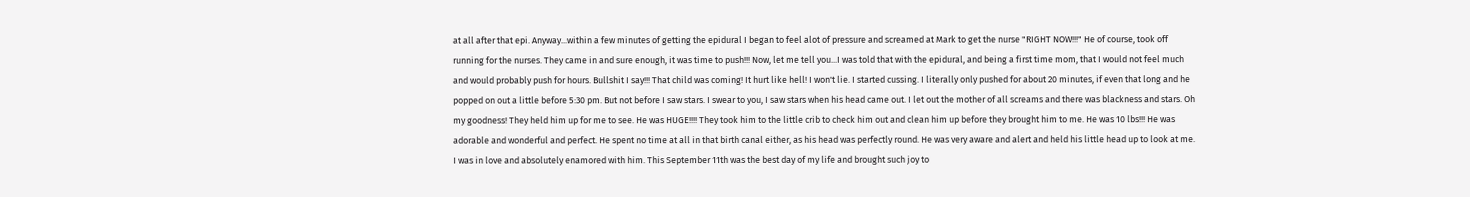at all after that epi. Anyway...within a few minutes of getting the epidural I began to feel alot of pressure and screamed at Mark to get the nurse "RIGHT NOW!!!" He of course, took off running for the nurses. They came in and sure enough, it was time to push!!! Now, let me tell you...I was told that with the epidural, and being a first time mom, that I would not feel much and would probably push for hours. Bullshit I say!!! That child was coming! It hurt like hell! I won't lie. I started cussing. I literally only pushed for about 20 minutes, if even that long and he popped on out a little before 5:30 pm. But not before I saw stars. I swear to you, I saw stars when his head came out. I let out the mother of all screams and there was blackness and stars. Oh my goodness! They held him up for me to see. He was HUGE!!!! They took him to the little crib to check him out and clean him up before they brought him to me. He was 10 lbs!!! He was adorable and wonderful and perfect. He spent no time at all in that birth canal either, as his head was perfectly round. He was very aware and alert and held his little head up to look at me. I was in love and absolutely enamored with him. This September 11th was the best day of my life and brought such joy to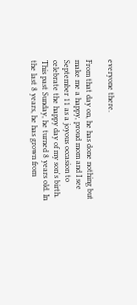everyone there.

From that day on, he has done nothing but make me a happy, proud mom and I see September 11 as a joyous occasion to celebrate the happy day of my son's birth. This past Sunday, he turned 8 years old. In the last 8 years, he has grown from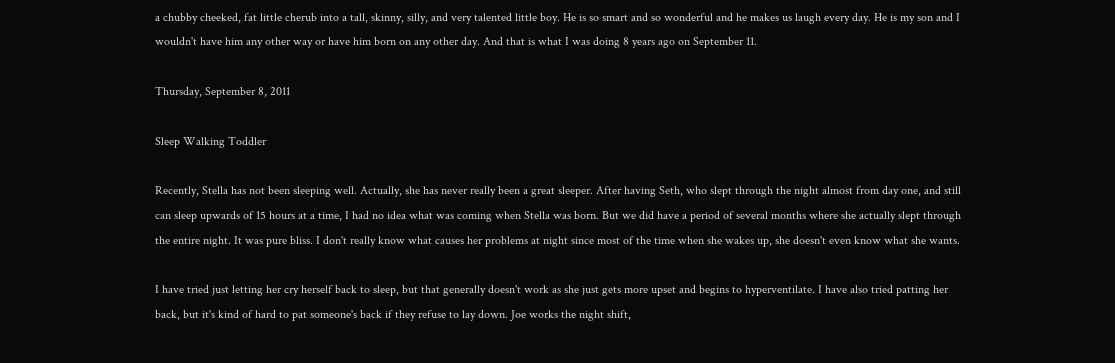a chubby cheeked, fat little cherub into a tall, skinny, silly, and very talented little boy. He is so smart and so wonderful and he makes us laugh every day. He is my son and I wouldn't have him any other way or have him born on any other day. And that is what I was doing 8 years ago on September 11.

Thursday, September 8, 2011

Sleep Walking Toddler

Recently, Stella has not been sleeping well. Actually, she has never really been a great sleeper. After having Seth, who slept through the night almost from day one, and still can sleep upwards of 15 hours at a time, I had no idea what was coming when Stella was born. But we did have a period of several months where she actually slept through the entire night. It was pure bliss. I don't really know what causes her problems at night since most of the time when she wakes up, she doesn't even know what she wants.

I have tried just letting her cry herself back to sleep, but that generally doesn't work as she just gets more upset and begins to hyperventilate. I have also tried patting her back, but it's kind of hard to pat someone's back if they refuse to lay down. Joe works the night shift,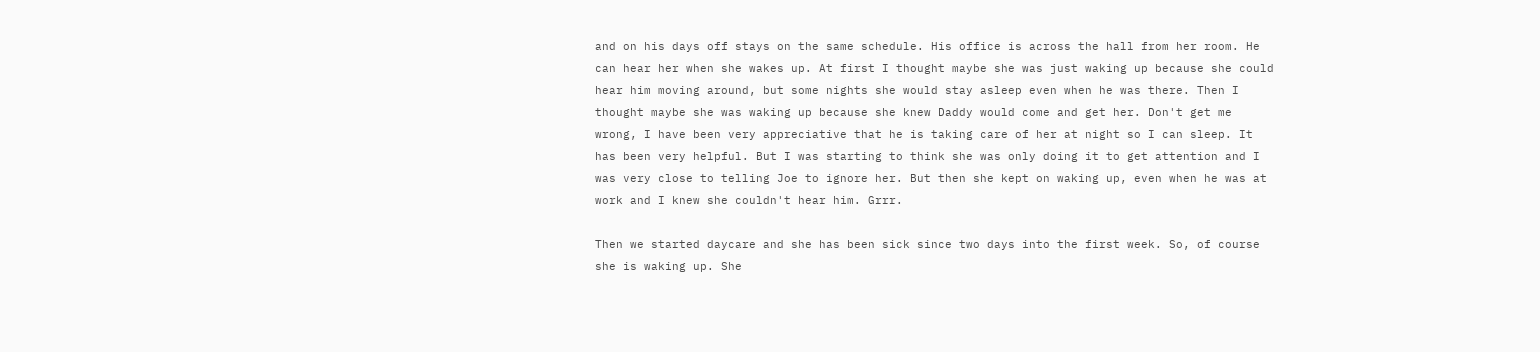and on his days off stays on the same schedule. His office is across the hall from her room. He can hear her when she wakes up. At first I thought maybe she was just waking up because she could hear him moving around, but some nights she would stay asleep even when he was there. Then I thought maybe she was waking up because she knew Daddy would come and get her. Don't get me wrong, I have been very appreciative that he is taking care of her at night so I can sleep. It has been very helpful. But I was starting to think she was only doing it to get attention and I was very close to telling Joe to ignore her. But then she kept on waking up, even when he was at work and I knew she couldn't hear him. Grrr.

Then we started daycare and she has been sick since two days into the first week. So, of course she is waking up. She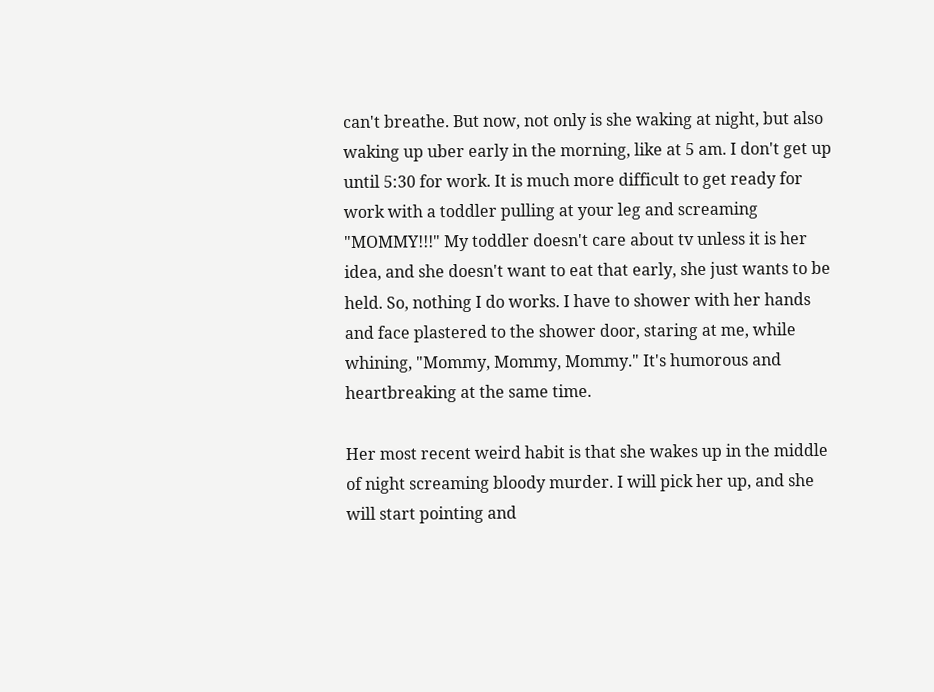can't breathe. But now, not only is she waking at night, but also waking up uber early in the morning, like at 5 am. I don't get up until 5:30 for work. It is much more difficult to get ready for work with a toddler pulling at your leg and screaming "MOMMY!!!" My toddler doesn't care about tv unless it is her idea, and she doesn't want to eat that early, she just wants to be held. So, nothing I do works. I have to shower with her hands and face plastered to the shower door, staring at me, while whining, "Mommy, Mommy, Mommy." It's humorous and heartbreaking at the same time.

Her most recent weird habit is that she wakes up in the middle of night screaming bloody murder. I will pick her up, and she will start pointing and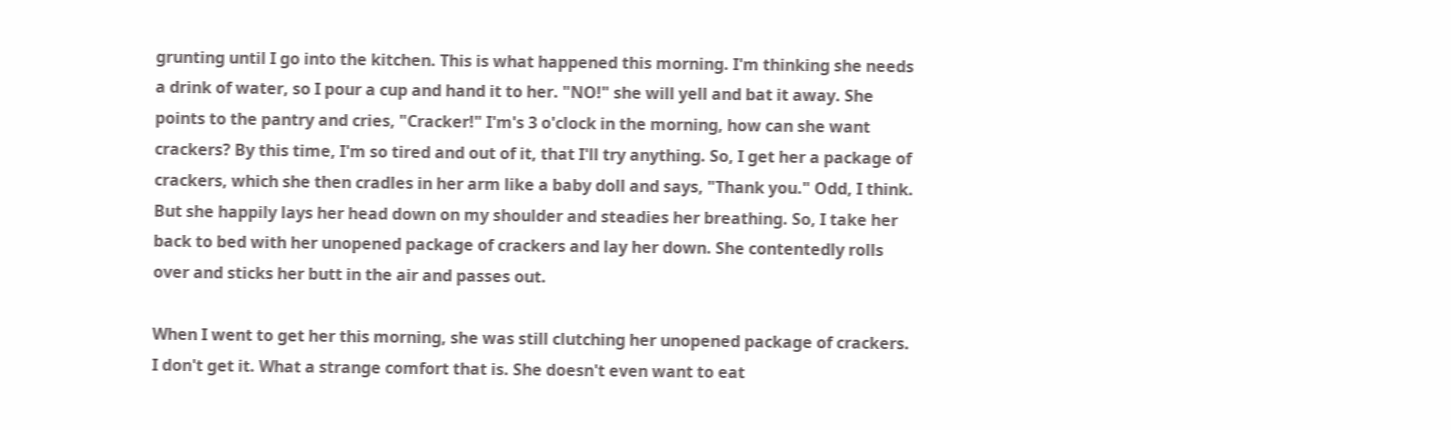grunting until I go into the kitchen. This is what happened this morning. I'm thinking she needs a drink of water, so I pour a cup and hand it to her. "NO!" she will yell and bat it away. She points to the pantry and cries, "Cracker!" I'm's 3 o'clock in the morning, how can she want crackers? By this time, I'm so tired and out of it, that I'll try anything. So, I get her a package of crackers, which she then cradles in her arm like a baby doll and says, "Thank you." Odd, I think. But she happily lays her head down on my shoulder and steadies her breathing. So, I take her back to bed with her unopened package of crackers and lay her down. She contentedly rolls over and sticks her butt in the air and passes out.

When I went to get her this morning, she was still clutching her unopened package of crackers. I don't get it. What a strange comfort that is. She doesn't even want to eat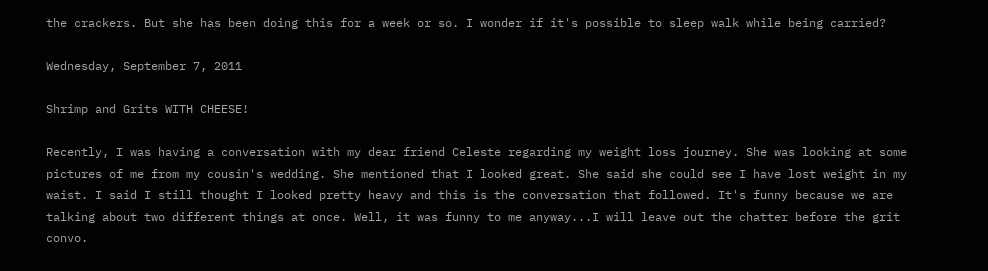the crackers. But she has been doing this for a week or so. I wonder if it's possible to sleep walk while being carried?

Wednesday, September 7, 2011

Shrimp and Grits WITH CHEESE!

Recently, I was having a conversation with my dear friend Celeste regarding my weight loss journey. She was looking at some pictures of me from my cousin's wedding. She mentioned that I looked great. She said she could see I have lost weight in my waist. I said I still thought I looked pretty heavy and this is the conversation that followed. It's funny because we are talking about two different things at once. Well, it was funny to me anyway...I will leave out the chatter before the grit convo.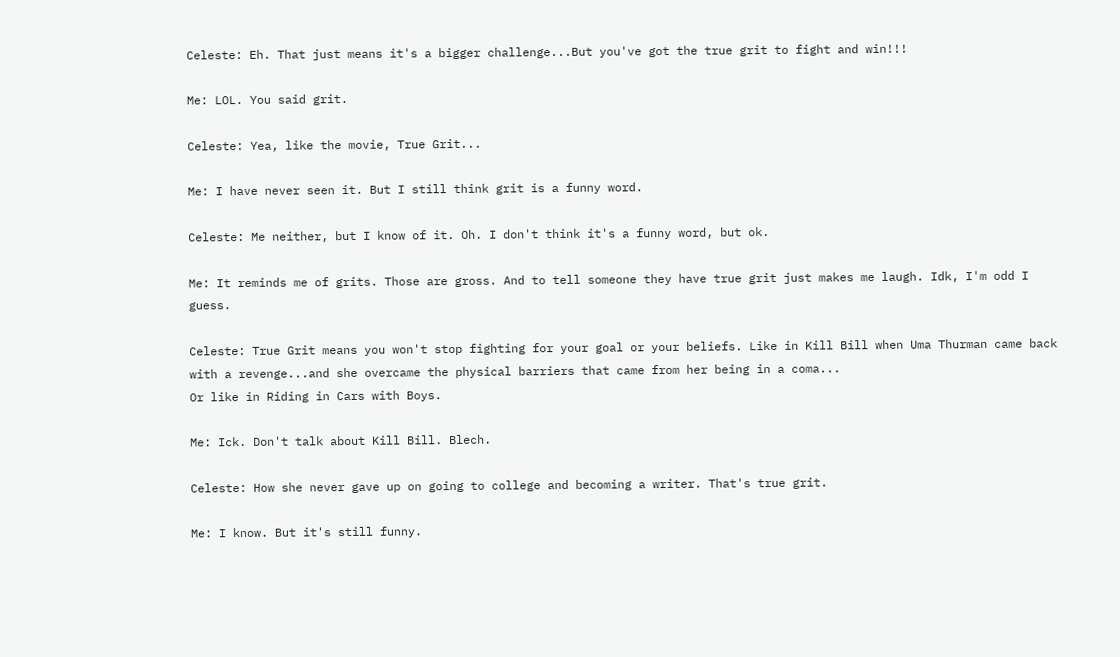Celeste: Eh. That just means it's a bigger challenge...But you've got the true grit to fight and win!!!

Me: LOL. You said grit.

Celeste: Yea, like the movie, True Grit...

Me: I have never seen it. But I still think grit is a funny word.

Celeste: Me neither, but I know of it. Oh. I don't think it's a funny word, but ok.

Me: It reminds me of grits. Those are gross. And to tell someone they have true grit just makes me laugh. Idk, I'm odd I guess.

Celeste: True Grit means you won't stop fighting for your goal or your beliefs. Like in Kill Bill when Uma Thurman came back with a revenge...and she overcame the physical barriers that came from her being in a coma...
Or like in Riding in Cars with Boys.

Me: Ick. Don't talk about Kill Bill. Blech.

Celeste: How she never gave up on going to college and becoming a writer. That's true grit.

Me: I know. But it's still funny.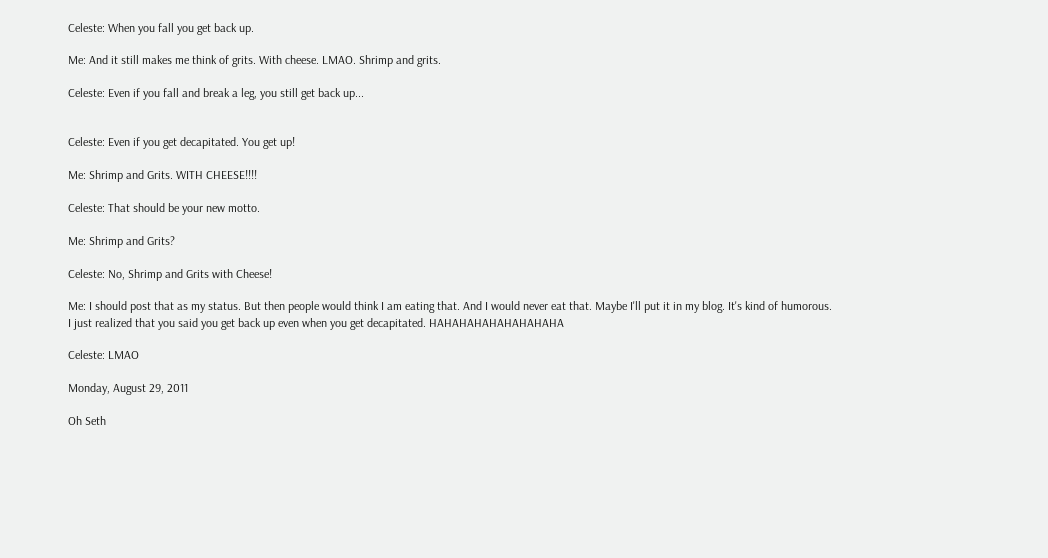Celeste: When you fall you get back up.

Me: And it still makes me think of grits. With cheese. LMAO. Shrimp and grits.

Celeste: Even if you fall and break a leg, you still get back up...


Celeste: Even if you get decapitated. You get up!

Me: Shrimp and Grits. WITH CHEESE!!!!

Celeste: That should be your new motto.

Me: Shrimp and Grits?

Celeste: No, Shrimp and Grits with Cheese!

Me: I should post that as my status. But then people would think I am eating that. And I would never eat that. Maybe I'll put it in my blog. It's kind of humorous.
I just realized that you said you get back up even when you get decapitated. HAHAHAHAHAHAHAHAHA

Celeste: LMAO

Monday, August 29, 2011

Oh Seth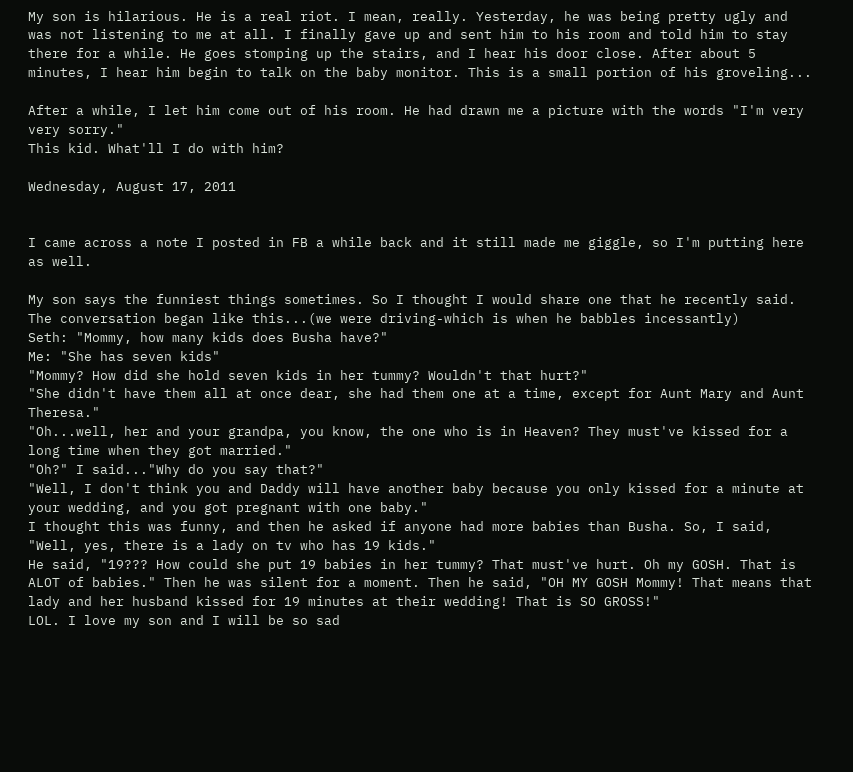My son is hilarious. He is a real riot. I mean, really. Yesterday, he was being pretty ugly and was not listening to me at all. I finally gave up and sent him to his room and told him to stay there for a while. He goes stomping up the stairs, and I hear his door close. After about 5 minutes, I hear him begin to talk on the baby monitor. This is a small portion of his groveling...

After a while, I let him come out of his room. He had drawn me a picture with the words "I'm very very sorry."
This kid. What'll I do with him?

Wednesday, August 17, 2011


I came across a note I posted in FB a while back and it still made me giggle, so I'm putting here as well.

My son says the funniest things sometimes. So I thought I would share one that he recently said. The conversation began like this...(we were driving-which is when he babbles incessantly)
Seth: "Mommy, how many kids does Busha have?"
Me: "She has seven kids"
"Mommy? How did she hold seven kids in her tummy? Wouldn't that hurt?"
"She didn't have them all at once dear, she had them one at a time, except for Aunt Mary and Aunt Theresa."
"Oh...well, her and your grandpa, you know, the one who is in Heaven? They must've kissed for a long time when they got married."
"Oh?" I said..."Why do you say that?"
"Well, I don't think you and Daddy will have another baby because you only kissed for a minute at your wedding, and you got pregnant with one baby."
I thought this was funny, and then he asked if anyone had more babies than Busha. So, I said, "Well, yes, there is a lady on tv who has 19 kids."
He said, "19??? How could she put 19 babies in her tummy? That must've hurt. Oh my GOSH. That is ALOT of babies." Then he was silent for a moment. Then he said, "OH MY GOSH Mommy! That means that lady and her husband kissed for 19 minutes at their wedding! That is SO GROSS!"
LOL. I love my son and I will be so sad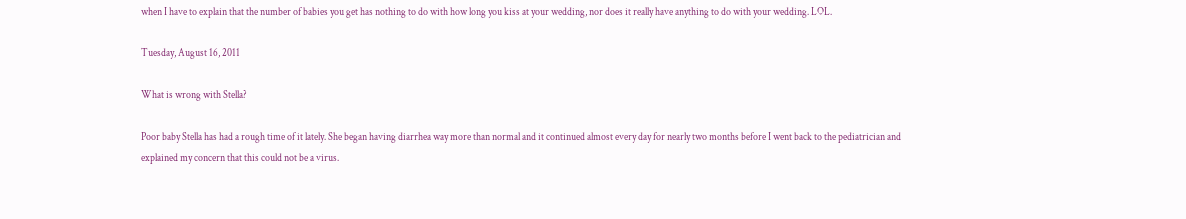when I have to explain that the number of babies you get has nothing to do with how long you kiss at your wedding, nor does it really have anything to do with your wedding. LOL.

Tuesday, August 16, 2011

What is wrong with Stella?

Poor baby Stella has had a rough time of it lately. She began having diarrhea way more than normal and it continued almost every day for nearly two months before I went back to the pediatrician and explained my concern that this could not be a virus.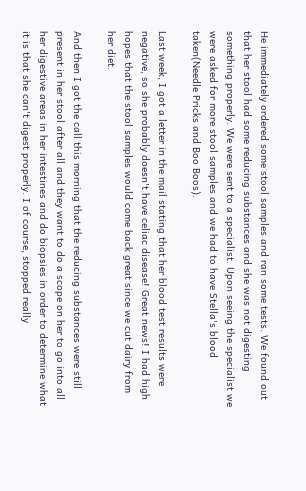He immediately ordered some stool samples and ran some tests. We found out that her stool had some reducing substances and she was not digesting something properly. We were sent to a specialist. Upon seeing the specialist we were asked for more stool samples and we had to have Stella's blood taken(Needle Pricks and Boo Boos).

Last week, I got a letter in the mail stating that her blood test results were negative, so she probably doesn't have celiac disease! Great news! I had high hopes that the stool samples would come back great since we cut dairy from her diet.

And then I got the call this morning that the reducing substances were still present in her stool after all and they want to do a scope on her to go into all her digestive areas in her intestines and do biopsies in order to determine what it is that she can't digest properly. I of course, stopped really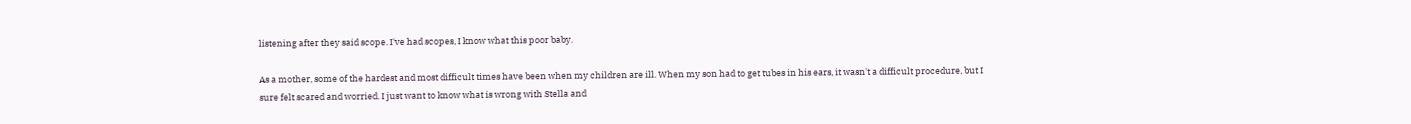listening after they said scope. I've had scopes, I know what this poor baby.

As a mother, some of the hardest and most difficult times have been when my children are ill. When my son had to get tubes in his ears, it wasn't a difficult procedure, but I sure felt scared and worried. I just want to know what is wrong with Stella and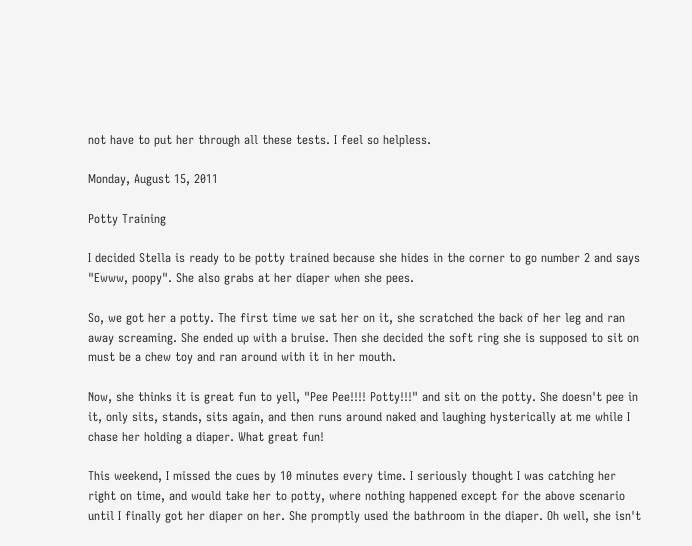not have to put her through all these tests. I feel so helpless.

Monday, August 15, 2011

Potty Training

I decided Stella is ready to be potty trained because she hides in the corner to go number 2 and says "Ewww, poopy". She also grabs at her diaper when she pees.

So, we got her a potty. The first time we sat her on it, she scratched the back of her leg and ran away screaming. She ended up with a bruise. Then she decided the soft ring she is supposed to sit on must be a chew toy and ran around with it in her mouth.

Now, she thinks it is great fun to yell, "Pee Pee!!!! Potty!!!" and sit on the potty. She doesn't pee in it, only sits, stands, sits again, and then runs around naked and laughing hysterically at me while I chase her holding a diaper. What great fun!

This weekend, I missed the cues by 10 minutes every time. I seriously thought I was catching her right on time, and would take her to potty, where nothing happened except for the above scenario until I finally got her diaper on her. She promptly used the bathroom in the diaper. Oh well, she isn't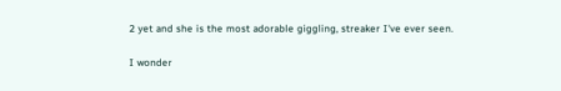2 yet and she is the most adorable giggling, streaker I've ever seen.

I wonder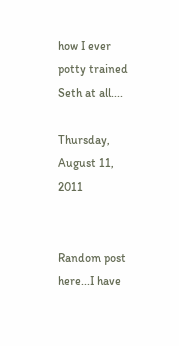how I ever potty trained Seth at all....

Thursday, August 11, 2011


Random post here...I have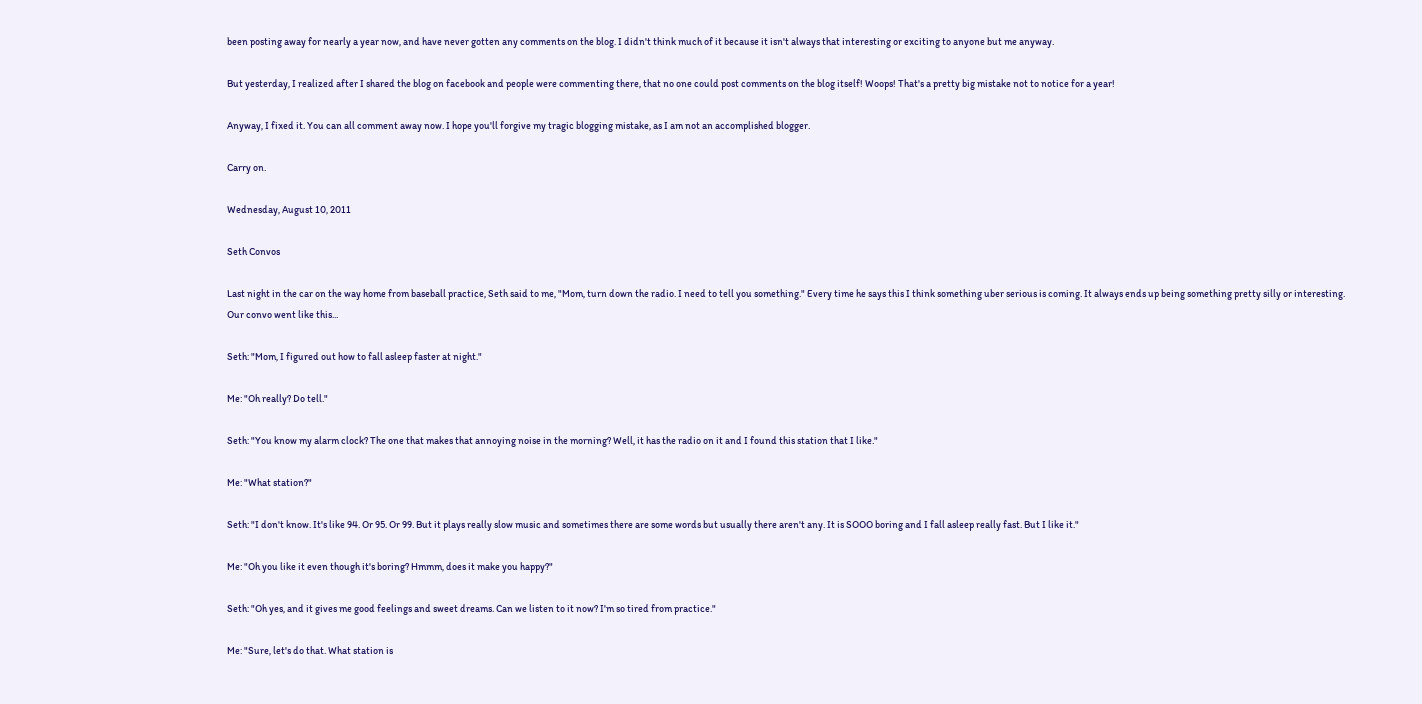been posting away for nearly a year now, and have never gotten any comments on the blog. I didn't think much of it because it isn't always that interesting or exciting to anyone but me anyway.

But yesterday, I realized after I shared the blog on facebook and people were commenting there, that no one could post comments on the blog itself! Woops! That's a pretty big mistake not to notice for a year!

Anyway, I fixed it. You can all comment away now. I hope you'll forgive my tragic blogging mistake, as I am not an accomplished blogger.

Carry on.

Wednesday, August 10, 2011

Seth Convos

Last night in the car on the way home from baseball practice, Seth said to me, "Mom, turn down the radio. I need to tell you something." Every time he says this I think something uber serious is coming. It always ends up being something pretty silly or interesting. Our convo went like this...

Seth: "Mom, I figured out how to fall asleep faster at night."

Me: "Oh really? Do tell."

Seth: "You know my alarm clock? The one that makes that annoying noise in the morning? Well, it has the radio on it and I found this station that I like."

Me: "What station?"

Seth: "I don't know. It's like 94. Or 95. Or 99. But it plays really slow music and sometimes there are some words but usually there aren't any. It is SOOO boring and I fall asleep really fast. But I like it."

Me: "Oh you like it even though it's boring? Hmmm, does it make you happy?"

Seth: "Oh yes, and it gives me good feelings and sweet dreams. Can we listen to it now? I'm so tired from practice."

Me: "Sure, let's do that. What station is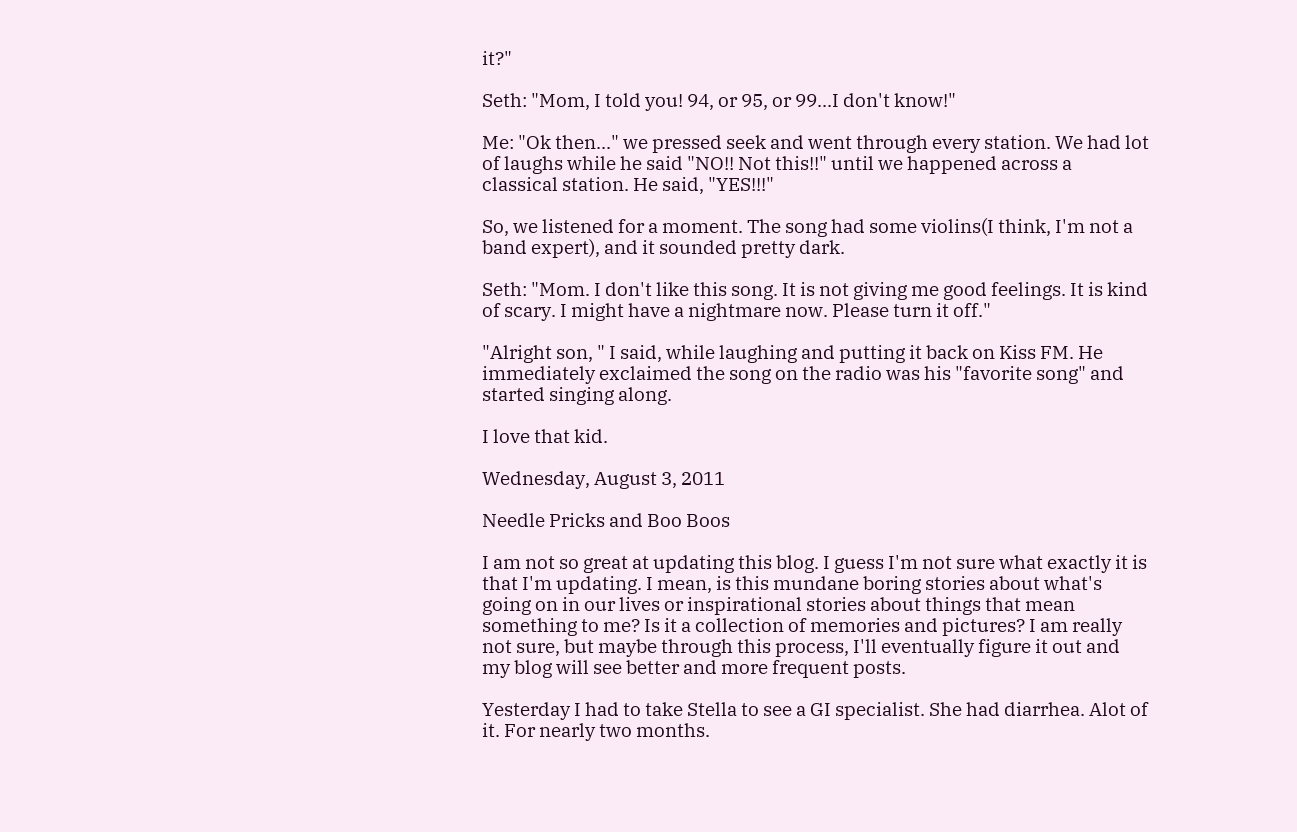it?"

Seth: "Mom, I told you! 94, or 95, or 99...I don't know!"

Me: "Ok then..." we pressed seek and went through every station. We had lot of laughs while he said "NO!! Not this!!" until we happened across a classical station. He said, "YES!!!"

So, we listened for a moment. The song had some violins(I think, I'm not a band expert), and it sounded pretty dark.

Seth: "Mom. I don't like this song. It is not giving me good feelings. It is kind of scary. I might have a nightmare now. Please turn it off."

"Alright son, " I said, while laughing and putting it back on Kiss FM. He immediately exclaimed the song on the radio was his "favorite song" and started singing along.

I love that kid.

Wednesday, August 3, 2011

Needle Pricks and Boo Boos

I am not so great at updating this blog. I guess I'm not sure what exactly it is that I'm updating. I mean, is this mundane boring stories about what's going on in our lives or inspirational stories about things that mean something to me? Is it a collection of memories and pictures? I am really not sure, but maybe through this process, I'll eventually figure it out and my blog will see better and more frequent posts.

Yesterday I had to take Stella to see a GI specialist. She had diarrhea. Alot of it. For nearly two months.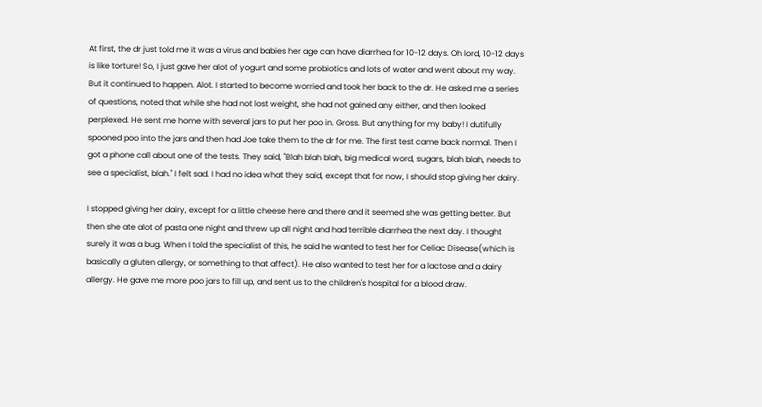At first, the dr just told me it was a virus and babies her age can have diarrhea for 10-12 days. Oh lord, 10-12 days is like torture! So, I just gave her alot of yogurt and some probiotics and lots of water and went about my way. But it continued to happen. Alot. I started to become worried and took her back to the dr. He asked me a series of questions, noted that while she had not lost weight, she had not gained any either, and then looked perplexed. He sent me home with several jars to put her poo in. Gross. But anything for my baby! I dutifully spooned poo into the jars and then had Joe take them to the dr for me. The first test came back normal. Then I got a phone call about one of the tests. They said, "Blah blah blah, big medical word, sugars, blah blah, needs to see a specialist, blah." I felt sad. I had no idea what they said, except that for now, I should stop giving her dairy.

I stopped giving her dairy, except for a little cheese here and there and it seemed she was getting better. But then she ate alot of pasta one night and threw up all night and had terrible diarrhea the next day. I thought surely it was a bug. When I told the specialist of this, he said he wanted to test her for Celiac Disease(which is basically a gluten allergy, or something to that affect). He also wanted to test her for a lactose and a dairy allergy. He gave me more poo jars to fill up, and sent us to the children's hospital for a blood draw.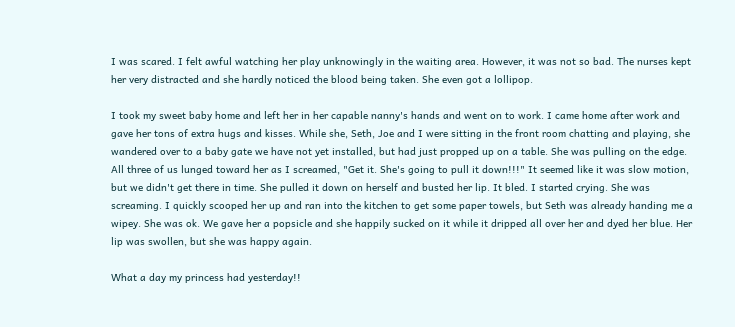I was scared. I felt awful watching her play unknowingly in the waiting area. However, it was not so bad. The nurses kept her very distracted and she hardly noticed the blood being taken. She even got a lollipop.

I took my sweet baby home and left her in her capable nanny's hands and went on to work. I came home after work and gave her tons of extra hugs and kisses. While she, Seth, Joe and I were sitting in the front room chatting and playing, she wandered over to a baby gate we have not yet installed, but had just propped up on a table. She was pulling on the edge. All three of us lunged toward her as I screamed, "Get it. She's going to pull it down!!!" It seemed like it was slow motion, but we didn't get there in time. She pulled it down on herself and busted her lip. It bled. I started crying. She was screaming. I quickly scooped her up and ran into the kitchen to get some paper towels, but Seth was already handing me a wipey. She was ok. We gave her a popsicle and she happily sucked on it while it dripped all over her and dyed her blue. Her lip was swollen, but she was happy again.

What a day my princess had yesterday!!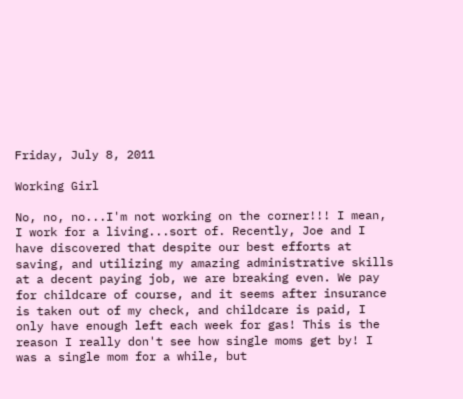Friday, July 8, 2011

Working Girl

No, no, no...I'm not working on the corner!!! I mean, I work for a living...sort of. Recently, Joe and I have discovered that despite our best efforts at saving, and utilizing my amazing administrative skills at a decent paying job, we are breaking even. We pay for childcare of course, and it seems after insurance is taken out of my check, and childcare is paid, I only have enough left each week for gas! This is the reason I really don't see how single moms get by! I was a single mom for a while, but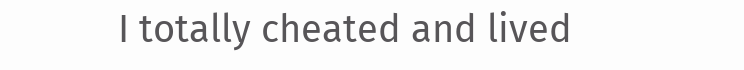I totally cheated and lived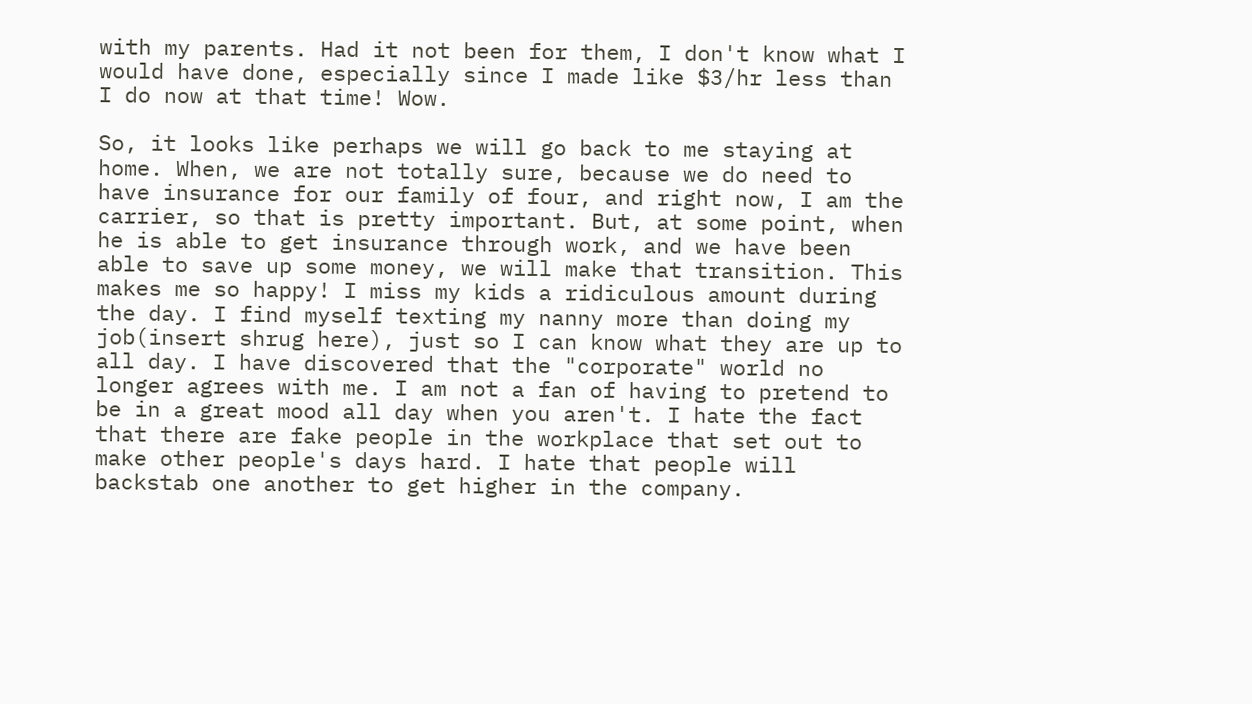with my parents. Had it not been for them, I don't know what I would have done, especially since I made like $3/hr less than I do now at that time! Wow.

So, it looks like perhaps we will go back to me staying at home. When, we are not totally sure, because we do need to have insurance for our family of four, and right now, I am the carrier, so that is pretty important. But, at some point, when he is able to get insurance through work, and we have been able to save up some money, we will make that transition. This makes me so happy! I miss my kids a ridiculous amount during the day. I find myself texting my nanny more than doing my job(insert shrug here), just so I can know what they are up to all day. I have discovered that the "corporate" world no longer agrees with me. I am not a fan of having to pretend to be in a great mood all day when you aren't. I hate the fact that there are fake people in the workplace that set out to make other people's days hard. I hate that people will backstab one another to get higher in the company.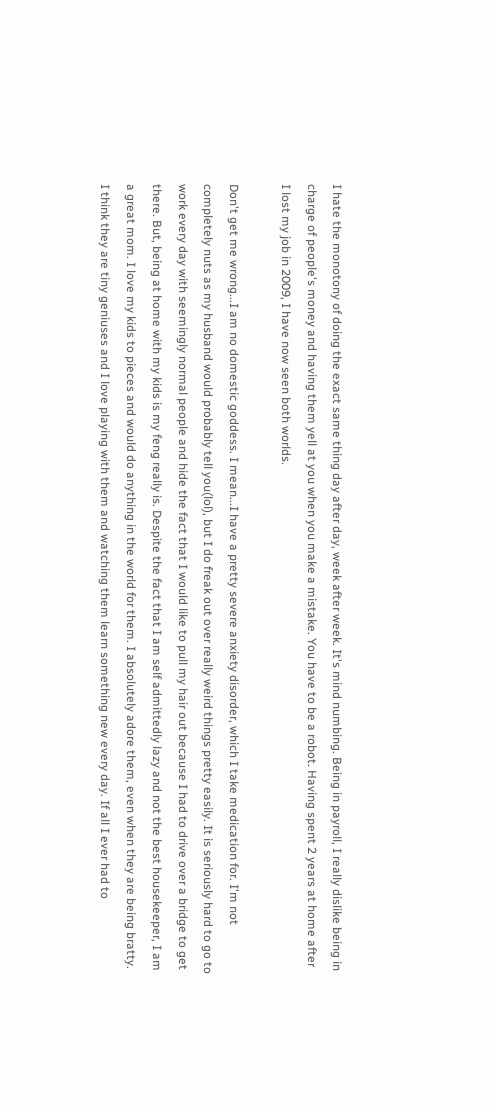I hate the monotony of doing the exact same thing day after day, week after week. It's mind numbing. Being in payroll, I really dislike being in charge of people's money and having them yell at you when you make a mistake. You have to be a robot. Having spent 2 years at home after I lost my job in 2009, I have now seen both worlds.

Don't get me wrong...I am no domestic goddess. I mean...I have a pretty severe anxiety disorder, which I take medication for. I'm not completely nuts as my husband would probably tell you(lol), but I do freak out over really weird things pretty easily. It is seriously hard to go to work every day with seemingly normal people and hide the fact that I would like to pull my hair out because I had to drive over a bridge to get there. But, being at home with my kids is my feng really is. Despite the fact that I am self admittedly lazy and not the best housekeeper, I am a great mom. I love my kids to pieces and would do anything in the world for them. I absolutely adore them, even when they are being bratty. I think they are tiny geniuses and I love playing with them and watching them learn something new every day. If all I ever had to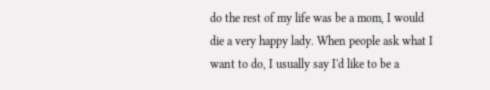do the rest of my life was be a mom, I would die a very happy lady. When people ask what I want to do, I usually say I'd like to be a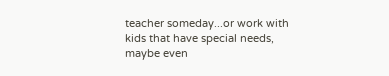teacher someday...or work with kids that have special needs, maybe even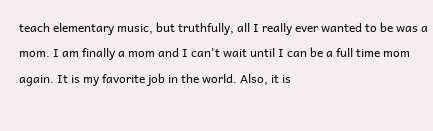teach elementary music, but truthfully, all I really ever wanted to be was a mom. I am finally a mom and I can't wait until I can be a full time mom again. It is my favorite job in the world. Also, it is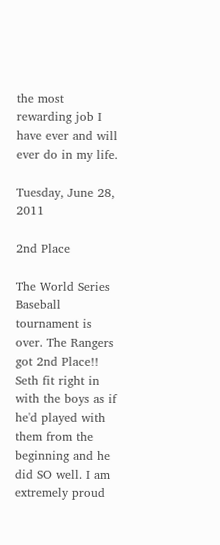the most rewarding job I have ever and will ever do in my life.

Tuesday, June 28, 2011

2nd Place

The World Series Baseball tournament is over. The Rangers got 2nd Place!! Seth fit right in with the boys as if he'd played with them from the beginning and he did SO well. I am extremely proud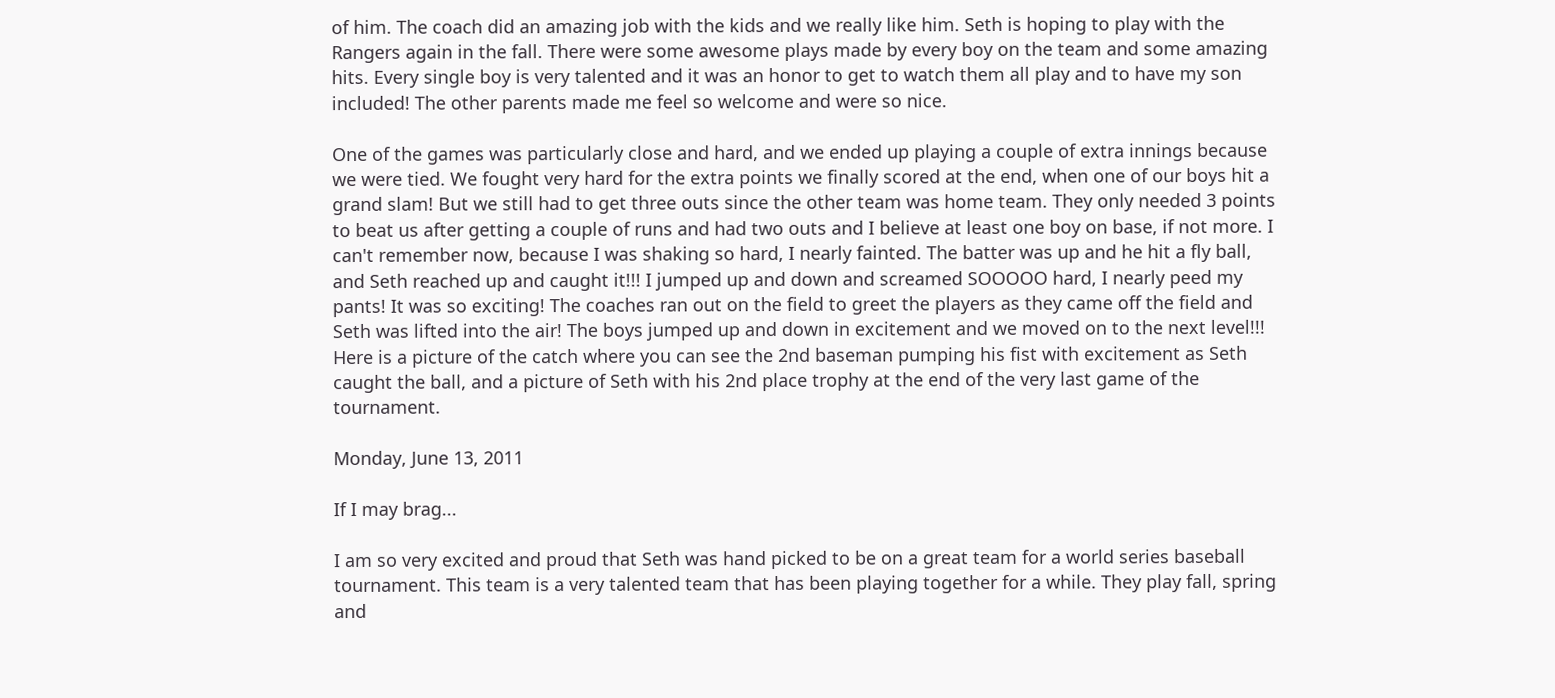of him. The coach did an amazing job with the kids and we really like him. Seth is hoping to play with the Rangers again in the fall. There were some awesome plays made by every boy on the team and some amazing hits. Every single boy is very talented and it was an honor to get to watch them all play and to have my son included! The other parents made me feel so welcome and were so nice.

One of the games was particularly close and hard, and we ended up playing a couple of extra innings because we were tied. We fought very hard for the extra points we finally scored at the end, when one of our boys hit a grand slam! But we still had to get three outs since the other team was home team. They only needed 3 points to beat us after getting a couple of runs and had two outs and I believe at least one boy on base, if not more. I can't remember now, because I was shaking so hard, I nearly fainted. The batter was up and he hit a fly ball, and Seth reached up and caught it!!! I jumped up and down and screamed SOOOOO hard, I nearly peed my pants! It was so exciting! The coaches ran out on the field to greet the players as they came off the field and Seth was lifted into the air! The boys jumped up and down in excitement and we moved on to the next level!!! Here is a picture of the catch where you can see the 2nd baseman pumping his fist with excitement as Seth caught the ball, and a picture of Seth with his 2nd place trophy at the end of the very last game of the tournament.

Monday, June 13, 2011

If I may brag...

I am so very excited and proud that Seth was hand picked to be on a great team for a world series baseball tournament. This team is a very talented team that has been playing together for a while. They play fall, spring and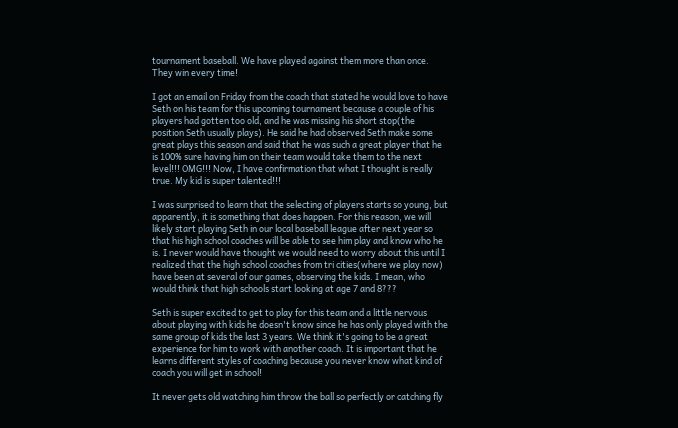tournament baseball. We have played against them more than once. They win every time!

I got an email on Friday from the coach that stated he would love to have Seth on his team for this upcoming tournament because a couple of his players had gotten too old, and he was missing his short stop(the position Seth usually plays). He said he had observed Seth make some great plays this season and said that he was such a great player that he is 100% sure having him on their team would take them to the next level!!! OMG!!! Now, I have confirmation that what I thought is really true. My kid is super talented!!!

I was surprised to learn that the selecting of players starts so young, but apparently, it is something that does happen. For this reason, we will likely start playing Seth in our local baseball league after next year so that his high school coaches will be able to see him play and know who he is. I never would have thought we would need to worry about this until I realized that the high school coaches from tri cities(where we play now) have been at several of our games, observing the kids. I mean, who would think that high schools start looking at age 7 and 8???

Seth is super excited to get to play for this team and a little nervous about playing with kids he doesn't know since he has only played with the same group of kids the last 3 years. We think it's going to be a great experience for him to work with another coach. It is important that he learns different styles of coaching because you never know what kind of coach you will get in school!

It never gets old watching him throw the ball so perfectly or catching fly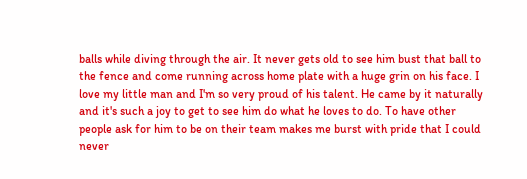balls while diving through the air. It never gets old to see him bust that ball to the fence and come running across home plate with a huge grin on his face. I love my little man and I'm so very proud of his talent. He came by it naturally and it's such a joy to get to see him do what he loves to do. To have other people ask for him to be on their team makes me burst with pride that I could never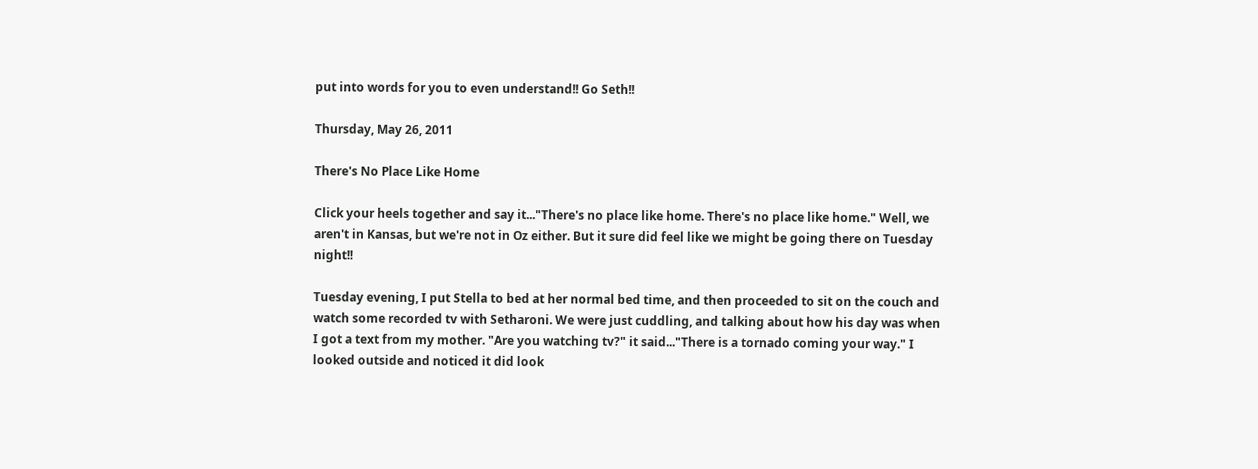put into words for you to even understand!! Go Seth!!

Thursday, May 26, 2011

There's No Place Like Home

Click your heels together and say it..."There's no place like home. There's no place like home." Well, we aren't in Kansas, but we're not in Oz either. But it sure did feel like we might be going there on Tuesday night!!

Tuesday evening, I put Stella to bed at her normal bed time, and then proceeded to sit on the couch and watch some recorded tv with Setharoni. We were just cuddling, and talking about how his day was when I got a text from my mother. "Are you watching tv?" it said..."There is a tornado coming your way." I looked outside and noticed it did look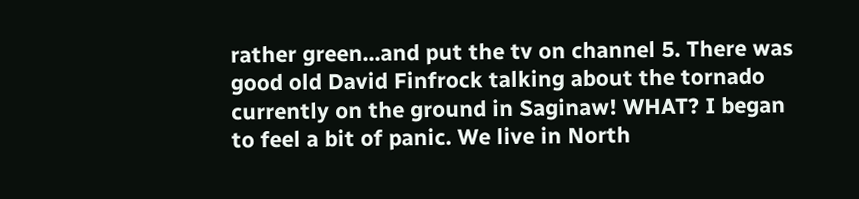rather green...and put the tv on channel 5. There was good old David Finfrock talking about the tornado currently on the ground in Saginaw! WHAT? I began to feel a bit of panic. We live in North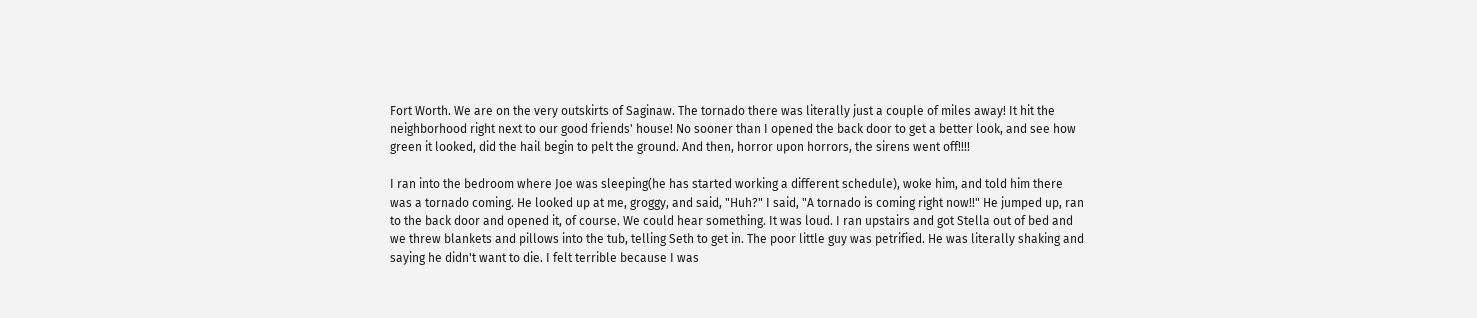Fort Worth. We are on the very outskirts of Saginaw. The tornado there was literally just a couple of miles away! It hit the neighborhood right next to our good friends' house! No sooner than I opened the back door to get a better look, and see how green it looked, did the hail begin to pelt the ground. And then, horror upon horrors, the sirens went off!!!!

I ran into the bedroom where Joe was sleeping(he has started working a different schedule), woke him, and told him there was a tornado coming. He looked up at me, groggy, and said, "Huh?" I said, "A tornado is coming right now!!" He jumped up, ran to the back door and opened it, of course. We could hear something. It was loud. I ran upstairs and got Stella out of bed and we threw blankets and pillows into the tub, telling Seth to get in. The poor little guy was petrified. He was literally shaking and saying he didn't want to die. I felt terrible because I was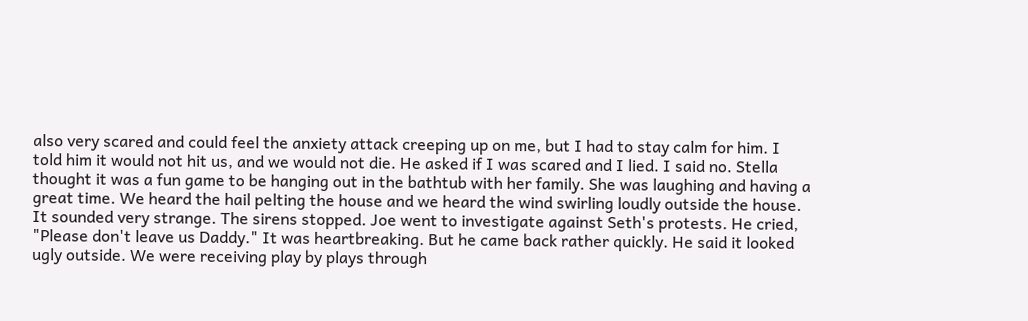also very scared and could feel the anxiety attack creeping up on me, but I had to stay calm for him. I told him it would not hit us, and we would not die. He asked if I was scared and I lied. I said no. Stella thought it was a fun game to be hanging out in the bathtub with her family. She was laughing and having a great time. We heard the hail pelting the house and we heard the wind swirling loudly outside the house. It sounded very strange. The sirens stopped. Joe went to investigate against Seth's protests. He cried, "Please don't leave us Daddy." It was heartbreaking. But he came back rather quickly. He said it looked ugly outside. We were receiving play by plays through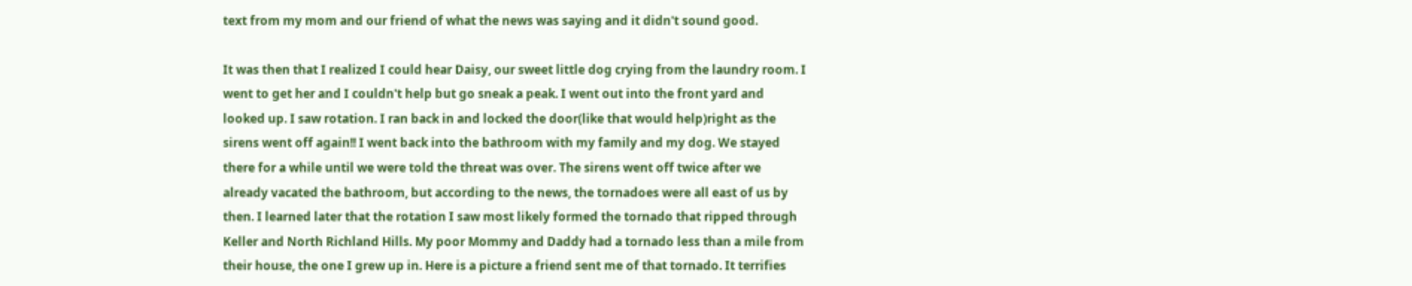text from my mom and our friend of what the news was saying and it didn't sound good.

It was then that I realized I could hear Daisy, our sweet little dog crying from the laundry room. I went to get her and I couldn't help but go sneak a peak. I went out into the front yard and looked up. I saw rotation. I ran back in and locked the door(like that would help)right as the sirens went off again!! I went back into the bathroom with my family and my dog. We stayed there for a while until we were told the threat was over. The sirens went off twice after we already vacated the bathroom, but according to the news, the tornadoes were all east of us by then. I learned later that the rotation I saw most likely formed the tornado that ripped through Keller and North Richland Hills. My poor Mommy and Daddy had a tornado less than a mile from their house, the one I grew up in. Here is a picture a friend sent me of that tornado. It terrifies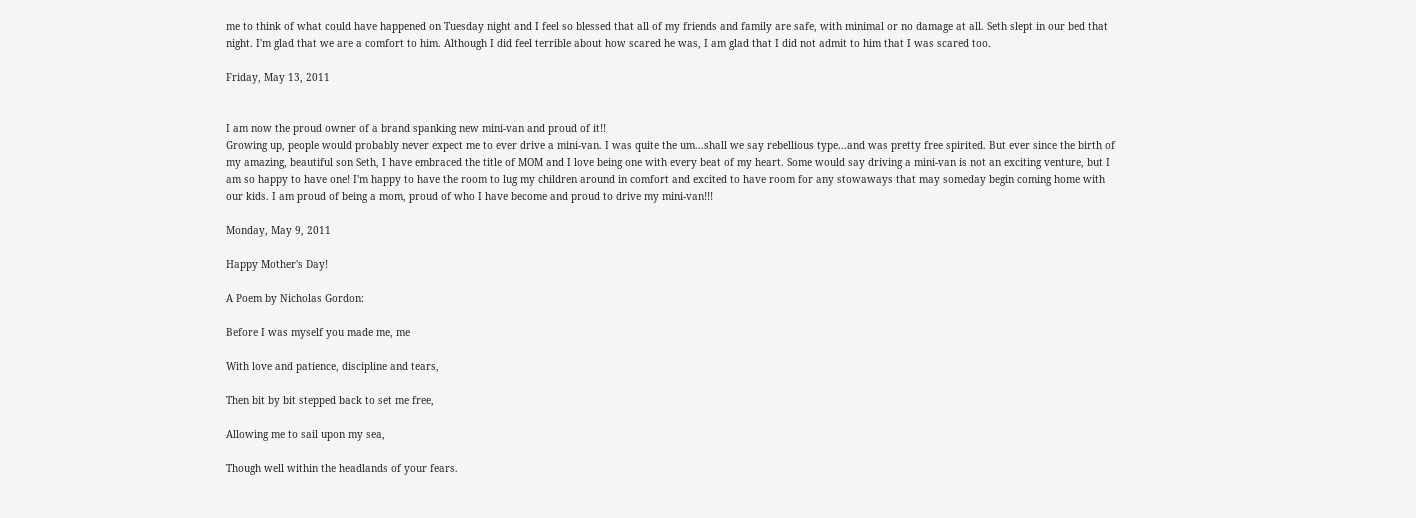me to think of what could have happened on Tuesday night and I feel so blessed that all of my friends and family are safe, with minimal or no damage at all. Seth slept in our bed that night. I'm glad that we are a comfort to him. Although I did feel terrible about how scared he was, I am glad that I did not admit to him that I was scared too.

Friday, May 13, 2011


I am now the proud owner of a brand spanking new mini-van and proud of it!!
Growing up, people would probably never expect me to ever drive a mini-van. I was quite the um...shall we say rebellious type...and was pretty free spirited. But ever since the birth of my amazing, beautiful son Seth, I have embraced the title of MOM and I love being one with every beat of my heart. Some would say driving a mini-van is not an exciting venture, but I am so happy to have one! I'm happy to have the room to lug my children around in comfort and excited to have room for any stowaways that may someday begin coming home with our kids. I am proud of being a mom, proud of who I have become and proud to drive my mini-van!!!

Monday, May 9, 2011

Happy Mother's Day!

A Poem by Nicholas Gordon:

Before I was myself you made me, me

With love and patience, discipline and tears,

Then bit by bit stepped back to set me free,

Allowing me to sail upon my sea,

Though well within the headlands of your fears.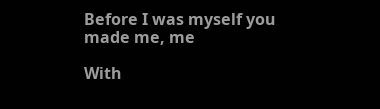Before I was myself you made me, me

With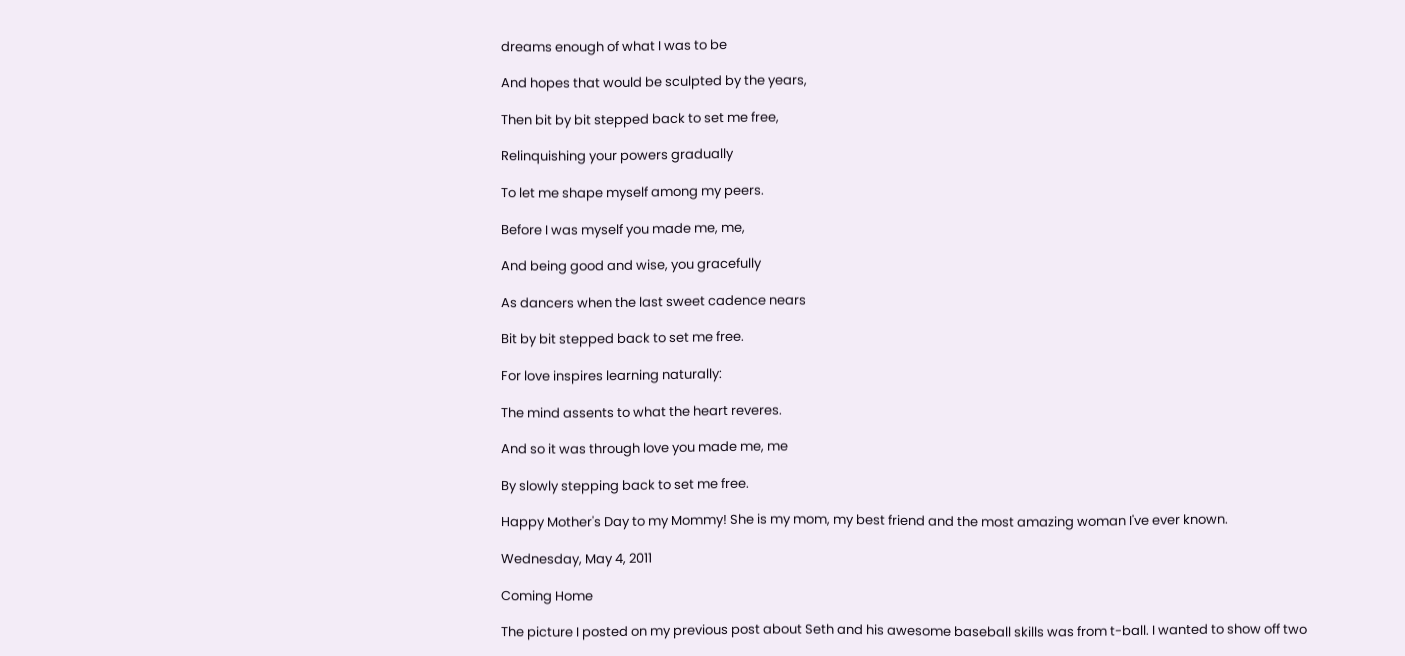dreams enough of what I was to be

And hopes that would be sculpted by the years,

Then bit by bit stepped back to set me free,

Relinquishing your powers gradually

To let me shape myself among my peers.

Before I was myself you made me, me,

And being good and wise, you gracefully

As dancers when the last sweet cadence nears

Bit by bit stepped back to set me free.

For love inspires learning naturally:

The mind assents to what the heart reveres.

And so it was through love you made me, me

By slowly stepping back to set me free.

Happy Mother's Day to my Mommy! She is my mom, my best friend and the most amazing woman I've ever known.

Wednesday, May 4, 2011

Coming Home

The picture I posted on my previous post about Seth and his awesome baseball skills was from t-ball. I wanted to show off two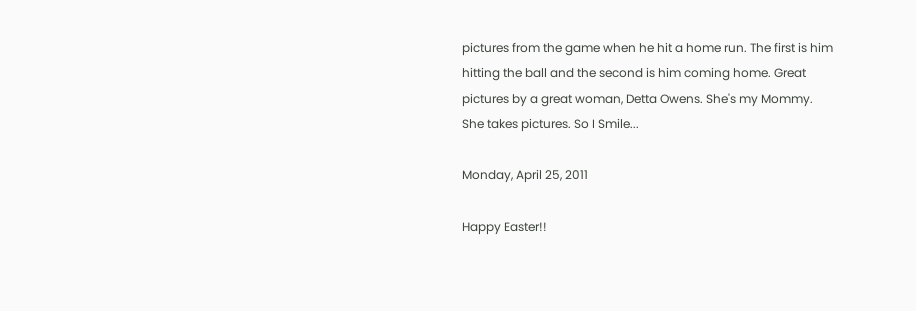pictures from the game when he hit a home run. The first is him hitting the ball and the second is him coming home. Great pictures by a great woman, Detta Owens. She's my Mommy. She takes pictures. So I Smile...

Monday, April 25, 2011

Happy Easter!!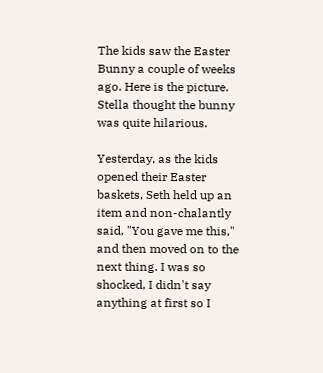The kids saw the Easter Bunny a couple of weeks ago. Here is the picture. Stella thought the bunny was quite hilarious.

Yesterday, as the kids opened their Easter baskets, Seth held up an item and non-chalantly said, "You gave me this," and then moved on to the next thing. I was so shocked, I didn't say anything at first so I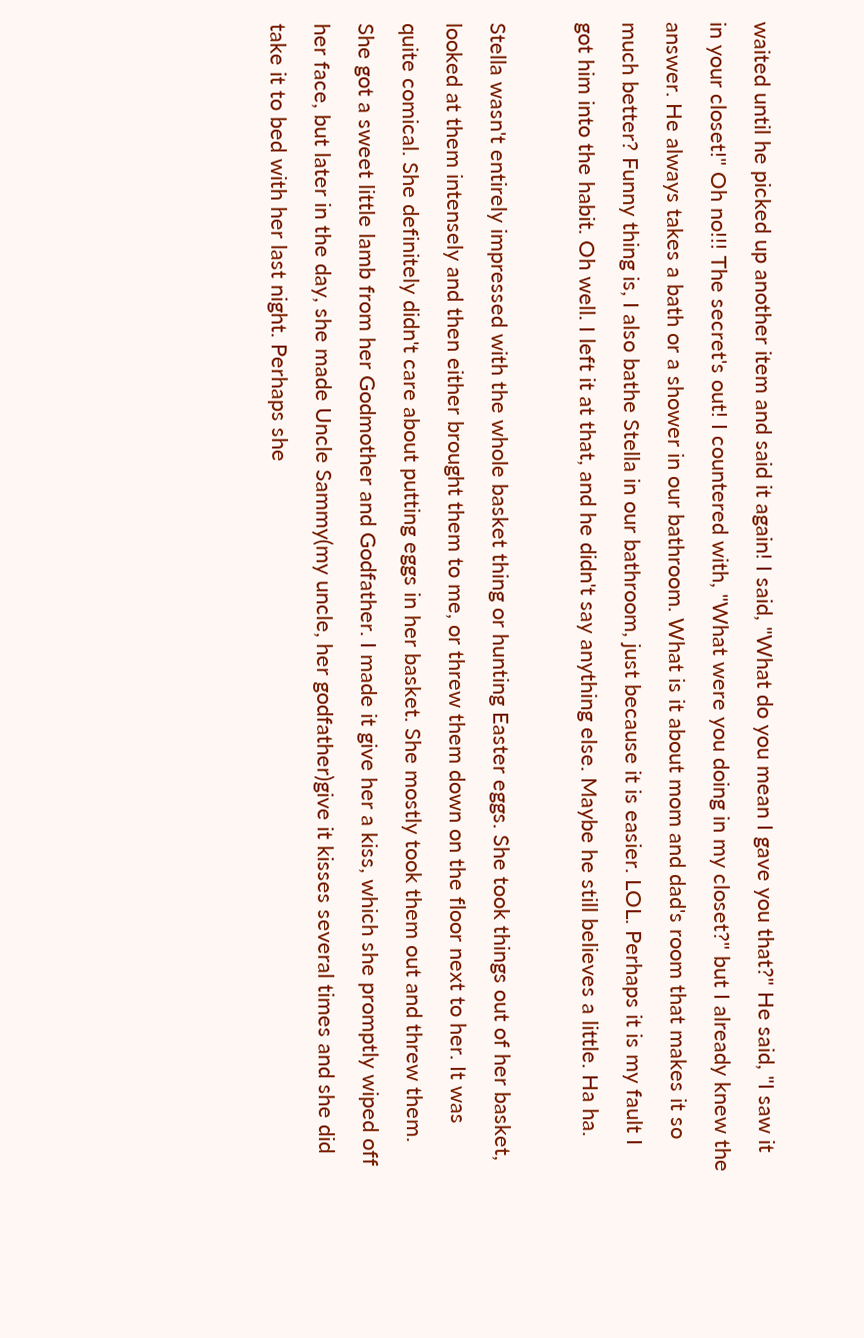waited until he picked up another item and said it again! I said, "What do you mean I gave you that?" He said, "I saw it in your closet!" Oh no!!! The secret's out! I countered with, "What were you doing in my closet?" but I already knew the answer. He always takes a bath or a shower in our bathroom. What is it about mom and dad's room that makes it so much better? Funny thing is, I also bathe Stella in our bathroom, just because it is easier. LOL. Perhaps it is my fault I got him into the habit. Oh well. I left it at that, and he didn't say anything else. Maybe he still believes a little. Ha ha.

Stella wasn't entirely impressed with the whole basket thing or hunting Easter eggs. She took things out of her basket, looked at them intensely and then either brought them to me, or threw them down on the floor next to her. It was quite comical. She definitely didn't care about putting eggs in her basket. She mostly took them out and threw them. She got a sweet little lamb from her Godmother and Godfather. I made it give her a kiss, which she promptly wiped off her face, but later in the day, she made Uncle Sammy(my uncle, her godfather)give it kisses several times and she did take it to bed with her last night. Perhaps she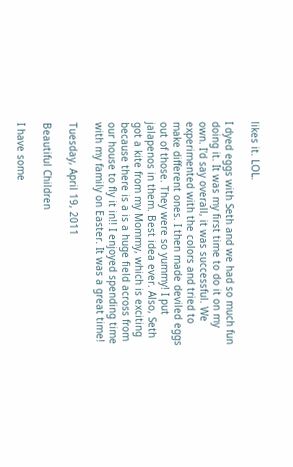likes it. LOL.

I dyed eggs with Seth and we had so much fun doing it. It was my first time to do it on my own. I'd say overall, it was successful. We experimented with the colors and tried to make different ones. I then made deviled eggs out of those. They were so yummy! I put jalapenos in them. Best idea ever. Also, Seth got a kite from my Mommy, which is exciting because there is a is a huge field across from our house to fly it in!! I enjoyed spending time with my family on Easter. It was a great time!

Tuesday, April 19, 2011

Beautiful Children

I have some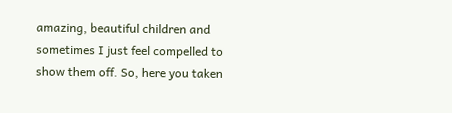amazing, beautiful children and sometimes I just feel compelled to show them off. So, here you taken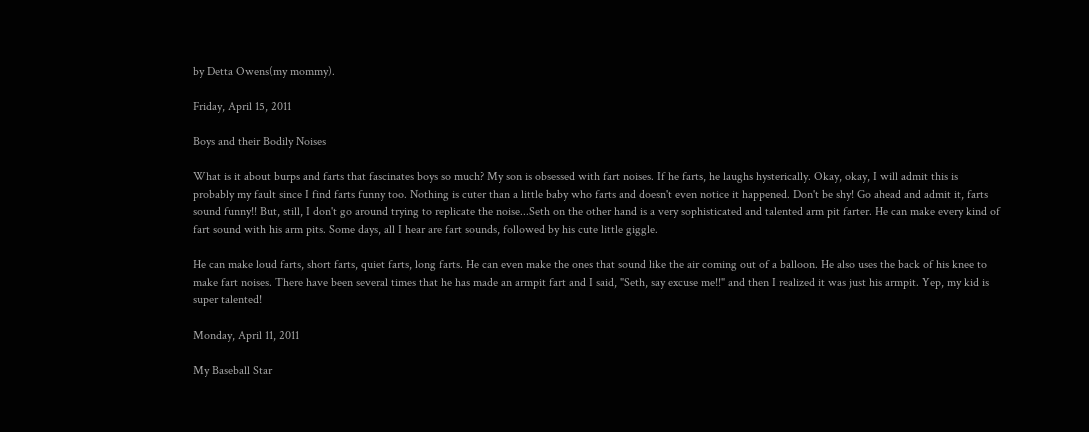by Detta Owens(my mommy).

Friday, April 15, 2011

Boys and their Bodily Noises

What is it about burps and farts that fascinates boys so much? My son is obsessed with fart noises. If he farts, he laughs hysterically. Okay, okay, I will admit this is probably my fault since I find farts funny too. Nothing is cuter than a little baby who farts and doesn't even notice it happened. Don't be shy! Go ahead and admit it, farts sound funny!! But, still, I don't go around trying to replicate the noise...Seth on the other hand is a very sophisticated and talented arm pit farter. He can make every kind of fart sound with his arm pits. Some days, all I hear are fart sounds, followed by his cute little giggle.

He can make loud farts, short farts, quiet farts, long farts. He can even make the ones that sound like the air coming out of a balloon. He also uses the back of his knee to make fart noises. There have been several times that he has made an armpit fart and I said, "Seth, say excuse me!!" and then I realized it was just his armpit. Yep, my kid is super talented!

Monday, April 11, 2011

My Baseball Star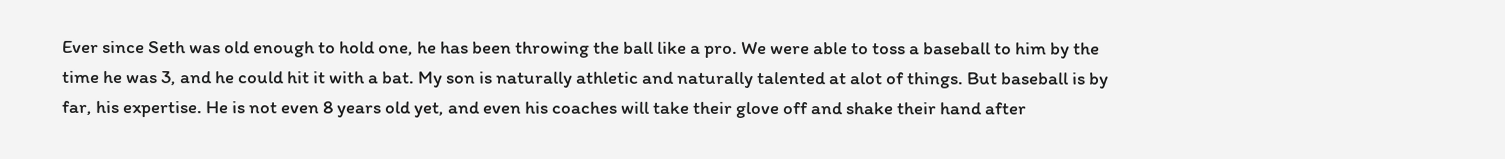Ever since Seth was old enough to hold one, he has been throwing the ball like a pro. We were able to toss a baseball to him by the time he was 3, and he could hit it with a bat. My son is naturally athletic and naturally talented at alot of things. But baseball is by far, his expertise. He is not even 8 years old yet, and even his coaches will take their glove off and shake their hand after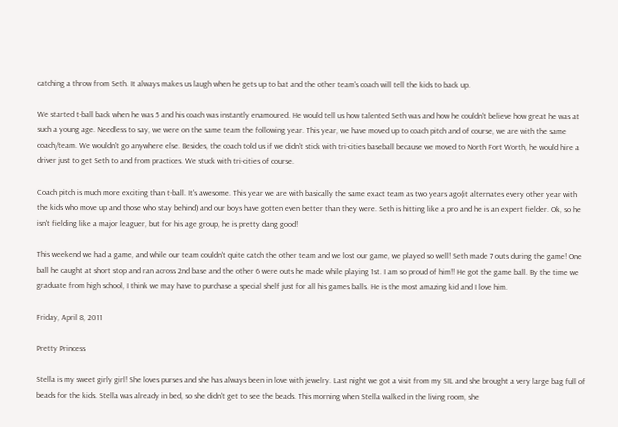catching a throw from Seth. It always makes us laugh when he gets up to bat and the other team's coach will tell the kids to back up.

We started t-ball back when he was 5 and his coach was instantly enamoured. He would tell us how talented Seth was and how he couldn't believe how great he was at such a young age. Needless to say, we were on the same team the following year. This year, we have moved up to coach pitch and of course, we are with the same coach/team. We wouldn't go anywhere else. Besides, the coach told us if we didn't stick with tri-cities baseball because we moved to North Fort Worth, he would hire a driver just to get Seth to and from practices. We stuck with tri-cities of course.

Coach pitch is much more exciting than t-ball. It's awesome. This year we are with basically the same exact team as two years ago(it alternates every other year with the kids who move up and those who stay behind) and our boys have gotten even better than they were. Seth is hitting like a pro and he is an expert fielder. Ok, so he isn't fielding like a major leaguer, but for his age group, he is pretty dang good!

This weekend we had a game, and while our team couldn't quite catch the other team and we lost our game, we played so well! Seth made 7 outs during the game! One ball he caught at short stop and ran across 2nd base and the other 6 were outs he made while playing 1st. I am so proud of him!! He got the game ball. By the time we graduate from high school, I think we may have to purchase a special shelf just for all his games balls. He is the most amazing kid and I love him.

Friday, April 8, 2011

Pretty Princess

Stella is my sweet girly girl! She loves purses and she has always been in love with jewelry. Last night we got a visit from my SIL and she brought a very large bag full of beads for the kids. Stella was already in bed, so she didn't get to see the beads. This morning when Stella walked in the living room, she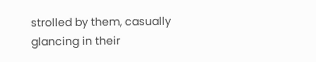strolled by them, casually glancing in their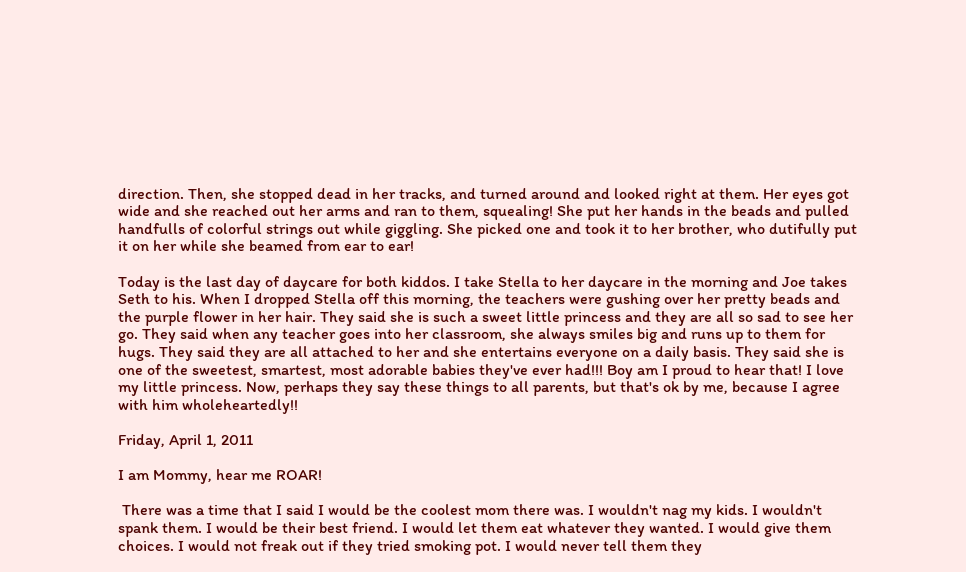direction. Then, she stopped dead in her tracks, and turned around and looked right at them. Her eyes got wide and she reached out her arms and ran to them, squealing! She put her hands in the beads and pulled handfulls of colorful strings out while giggling. She picked one and took it to her brother, who dutifully put it on her while she beamed from ear to ear!

Today is the last day of daycare for both kiddos. I take Stella to her daycare in the morning and Joe takes Seth to his. When I dropped Stella off this morning, the teachers were gushing over her pretty beads and the purple flower in her hair. They said she is such a sweet little princess and they are all so sad to see her go. They said when any teacher goes into her classroom, she always smiles big and runs up to them for hugs. They said they are all attached to her and she entertains everyone on a daily basis. They said she is one of the sweetest, smartest, most adorable babies they've ever had!!! Boy am I proud to hear that! I love my little princess. Now, perhaps they say these things to all parents, but that's ok by me, because I agree with him wholeheartedly!!

Friday, April 1, 2011

I am Mommy, hear me ROAR!

 There was a time that I said I would be the coolest mom there was. I wouldn't nag my kids. I wouldn't spank them. I would be their best friend. I would let them eat whatever they wanted. I would give them choices. I would not freak out if they tried smoking pot. I would never tell them they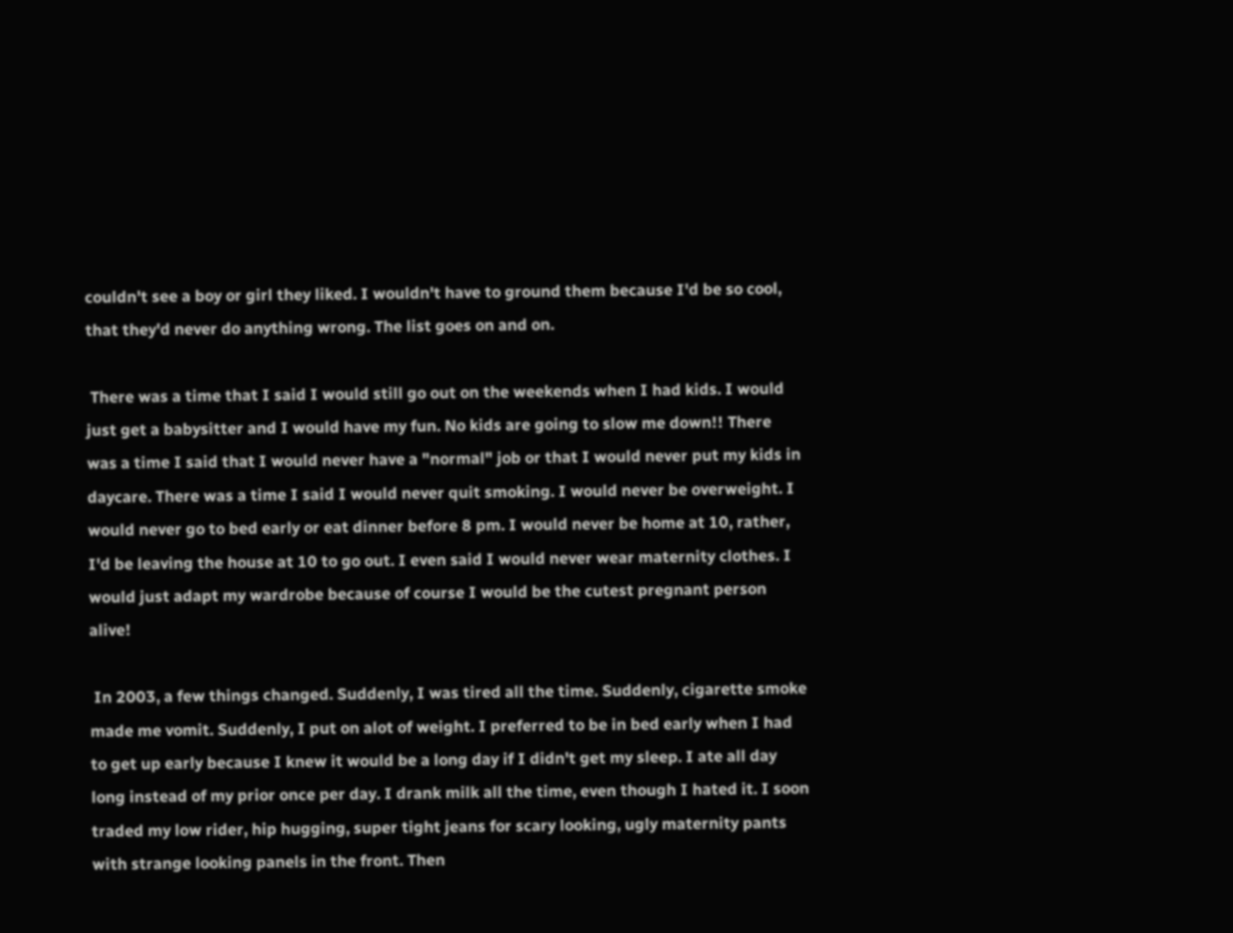couldn't see a boy or girl they liked. I wouldn't have to ground them because I'd be so cool, that they'd never do anything wrong. The list goes on and on.

 There was a time that I said I would still go out on the weekends when I had kids. I would just get a babysitter and I would have my fun. No kids are going to slow me down!! There was a time I said that I would never have a "normal" job or that I would never put my kids in daycare. There was a time I said I would never quit smoking. I would never be overweight. I would never go to bed early or eat dinner before 8 pm. I would never be home at 10, rather, I'd be leaving the house at 10 to go out. I even said I would never wear maternity clothes. I would just adapt my wardrobe because of course I would be the cutest pregnant person alive!

 In 2003, a few things changed. Suddenly, I was tired all the time. Suddenly, cigarette smoke made me vomit. Suddenly, I put on alot of weight. I preferred to be in bed early when I had to get up early because I knew it would be a long day if I didn't get my sleep. I ate all day long instead of my prior once per day. I drank milk all the time, even though I hated it. I soon traded my low rider, hip hugging, super tight jeans for scary looking, ugly maternity pants with strange looking panels in the front. Then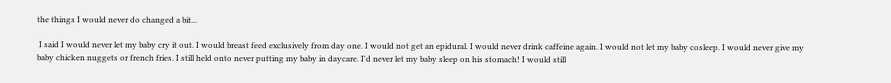the things I would never do changed a bit...

 I said I would never let my baby cry it out. I would breast feed exclusively from day one. I would not get an epidural. I would never drink caffeine again. I would not let my baby cosleep. I would never give my baby chicken nuggets or french fries. I still held onto never putting my baby in daycare. I'd never let my baby sleep on his stomach! I would still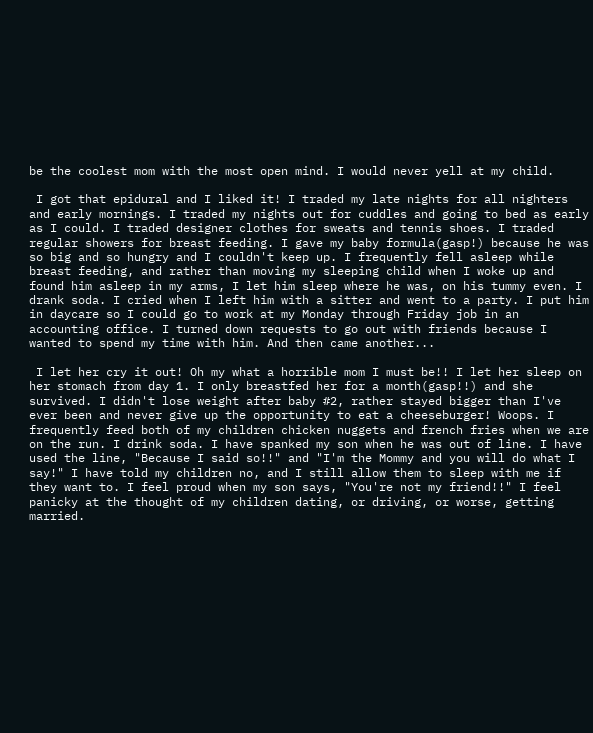be the coolest mom with the most open mind. I would never yell at my child.

 I got that epidural and I liked it! I traded my late nights for all nighters and early mornings. I traded my nights out for cuddles and going to bed as early as I could. I traded designer clothes for sweats and tennis shoes. I traded regular showers for breast feeding. I gave my baby formula(gasp!) because he was so big and so hungry and I couldn't keep up. I frequently fell asleep while breast feeding, and rather than moving my sleeping child when I woke up and found him asleep in my arms, I let him sleep where he was, on his tummy even. I drank soda. I cried when I left him with a sitter and went to a party. I put him in daycare so I could go to work at my Monday through Friday job in an accounting office. I turned down requests to go out with friends because I wanted to spend my time with him. And then came another...

 I let her cry it out! Oh my what a horrible mom I must be!! I let her sleep on her stomach from day 1. I only breastfed her for a month(gasp!!) and she survived. I didn't lose weight after baby #2, rather stayed bigger than I've ever been and never give up the opportunity to eat a cheeseburger! Woops. I frequently feed both of my children chicken nuggets and french fries when we are on the run. I drink soda. I have spanked my son when he was out of line. I have used the line, "Because I said so!!" and "I'm the Mommy and you will do what I say!" I have told my children no, and I still allow them to sleep with me if they want to. I feel proud when my son says, "You're not my friend!!" I feel panicky at the thought of my children dating, or driving, or worse, getting married.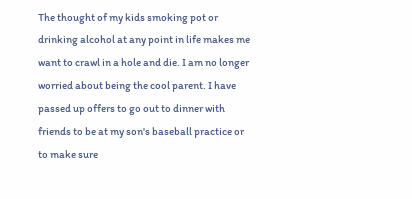The thought of my kids smoking pot or drinking alcohol at any point in life makes me want to crawl in a hole and die. I am no longer worried about being the cool parent. I have passed up offers to go out to dinner with friends to be at my son's baseball practice or to make sure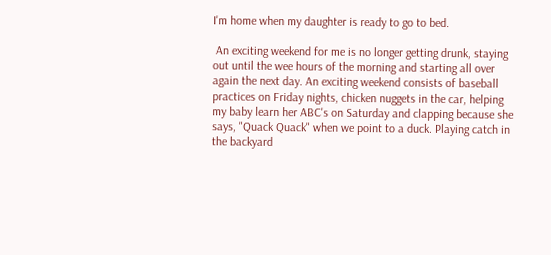I'm home when my daughter is ready to go to bed.

 An exciting weekend for me is no longer getting drunk, staying out until the wee hours of the morning and starting all over again the next day. An exciting weekend consists of baseball practices on Friday nights, chicken nuggets in the car, helping my baby learn her ABC's on Saturday and clapping because she says, "Quack Quack" when we point to a duck. Playing catch in the backyard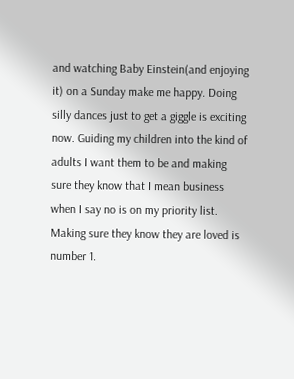and watching Baby Einstein(and enjoying it) on a Sunday make me happy. Doing silly dances just to get a giggle is exciting now. Guiding my children into the kind of adults I want them to be and making sure they know that I mean business when I say no is on my priority list. Making sure they know they are loved is number 1.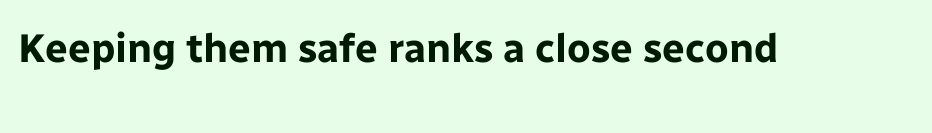Keeping them safe ranks a close second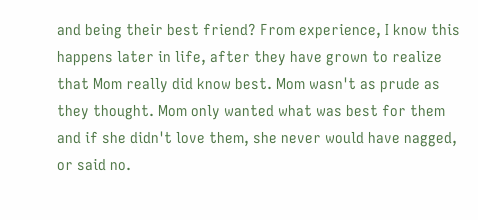and being their best friend? From experience, I know this happens later in life, after they have grown to realize that Mom really did know best. Mom wasn't as prude as they thought. Mom only wanted what was best for them and if she didn't love them, she never would have nagged, or said no.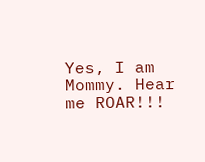Yes, I am Mommy. Hear me ROAR!!!